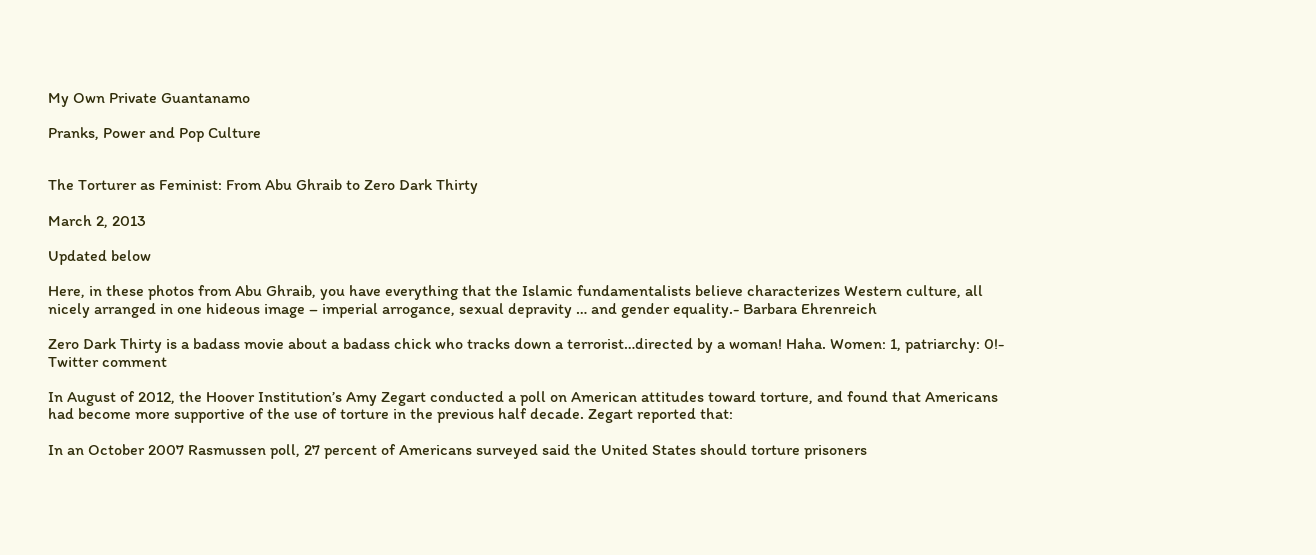My Own Private Guantanamo

Pranks, Power and Pop Culture


The Torturer as Feminist: From Abu Ghraib to Zero Dark Thirty

March 2, 2013

Updated below

Here, in these photos from Abu Ghraib, you have everything that the Islamic fundamentalists believe characterizes Western culture, all nicely arranged in one hideous image – imperial arrogance, sexual depravity … and gender equality.- Barbara Ehrenreich

Zero Dark Thirty is a badass movie about a badass chick who tracks down a terrorist…directed by a woman! Haha. Women: 1, patriarchy: 0!- Twitter comment

In August of 2012, the Hoover Institution’s Amy Zegart conducted a poll on American attitudes toward torture, and found that Americans had become more supportive of the use of torture in the previous half decade. Zegart reported that:

In an October 2007 Rasmussen poll, 27 percent of Americans surveyed said the United States should torture prisoners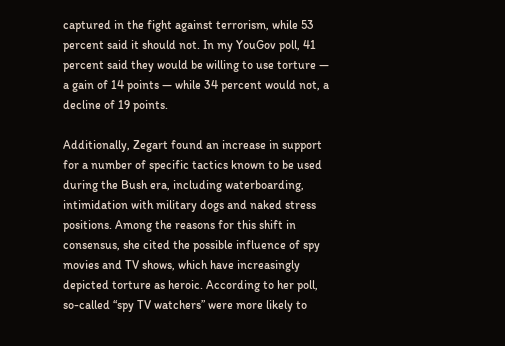captured in the fight against terrorism, while 53 percent said it should not. In my YouGov poll, 41 percent said they would be willing to use torture — a gain of 14 points — while 34 percent would not, a decline of 19 points.

Additionally, Zegart found an increase in support for a number of specific tactics known to be used during the Bush era, including waterboarding, intimidation with military dogs and naked stress positions. Among the reasons for this shift in consensus, she cited the possible influence of spy movies and TV shows, which have increasingly depicted torture as heroic. According to her poll, so-called “spy TV watchers” were more likely to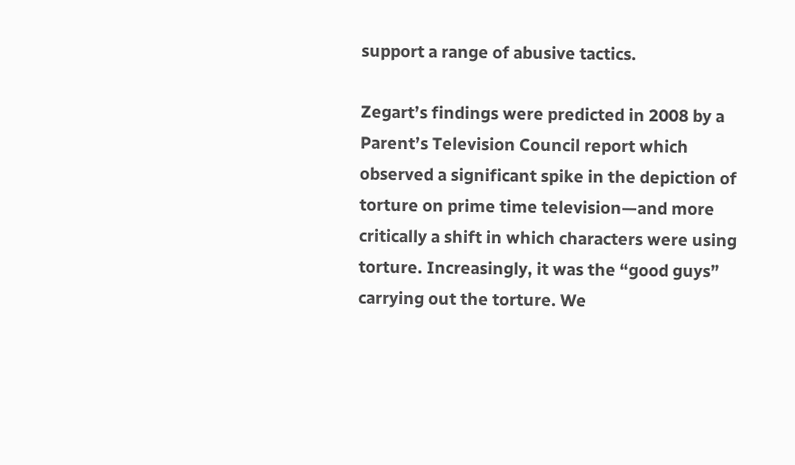support a range of abusive tactics.

Zegart’s findings were predicted in 2008 by a Parent’s Television Council report which observed a significant spike in the depiction of torture on prime time television—and more critically a shift in which characters were using torture. Increasingly, it was the “good guys” carrying out the torture. We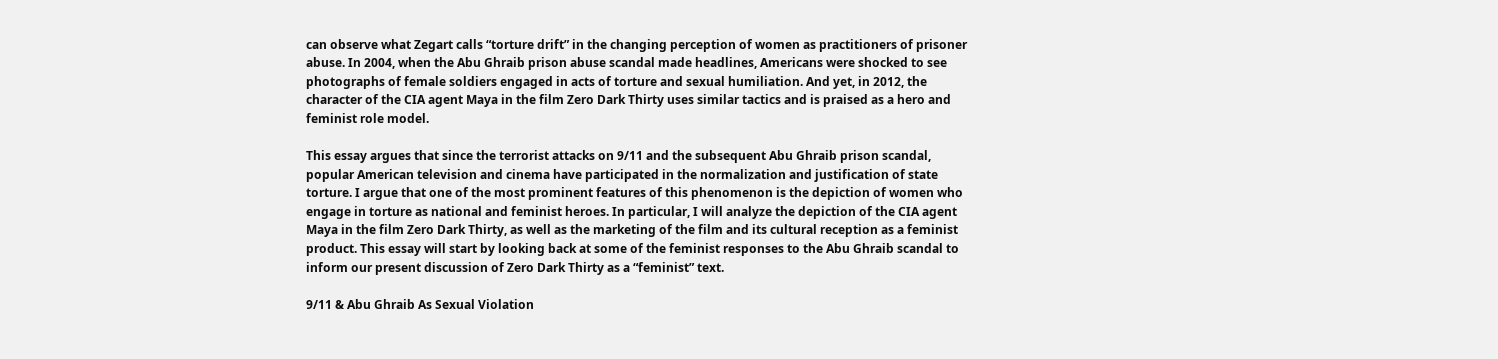can observe what Zegart calls “torture drift” in the changing perception of women as practitioners of prisoner abuse. In 2004, when the Abu Ghraib prison abuse scandal made headlines, Americans were shocked to see photographs of female soldiers engaged in acts of torture and sexual humiliation. And yet, in 2012, the character of the CIA agent Maya in the film Zero Dark Thirty uses similar tactics and is praised as a hero and feminist role model.

This essay argues that since the terrorist attacks on 9/11 and the subsequent Abu Ghraib prison scandal, popular American television and cinema have participated in the normalization and justification of state torture. I argue that one of the most prominent features of this phenomenon is the depiction of women who engage in torture as national and feminist heroes. In particular, I will analyze the depiction of the CIA agent Maya in the film Zero Dark Thirty, as well as the marketing of the film and its cultural reception as a feminist product. This essay will start by looking back at some of the feminist responses to the Abu Ghraib scandal to inform our present discussion of Zero Dark Thirty as a “feminist” text.

9/11 & Abu Ghraib As Sexual Violation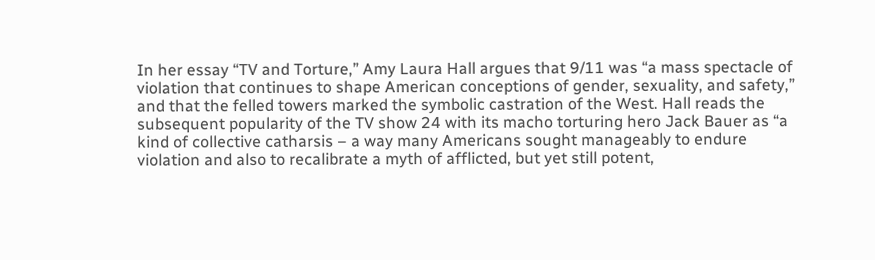In her essay “TV and Torture,” Amy Laura Hall argues that 9/11 was “a mass spectacle of violation that continues to shape American conceptions of gender, sexuality, and safety,” and that the felled towers marked the symbolic castration of the West. Hall reads the subsequent popularity of the TV show 24 with its macho torturing hero Jack Bauer as “a kind of collective catharsis – a way many Americans sought manageably to endure violation and also to recalibrate a myth of afflicted, but yet still potent,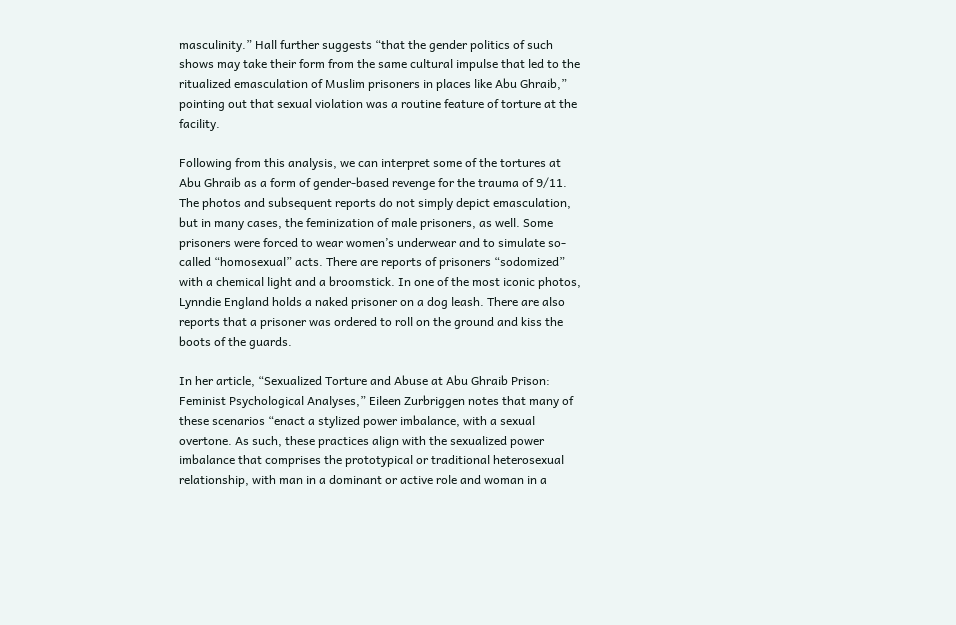masculinity.” Hall further suggests “that the gender politics of such shows may take their form from the same cultural impulse that led to the ritualized emasculation of Muslim prisoners in places like Abu Ghraib,” pointing out that sexual violation was a routine feature of torture at the facility.

Following from this analysis, we can interpret some of the tortures at Abu Ghraib as a form of gender-based revenge for the trauma of 9/11. The photos and subsequent reports do not simply depict emasculation, but in many cases, the feminization of male prisoners, as well. Some prisoners were forced to wear women’s underwear and to simulate so-called “homosexual” acts. There are reports of prisoners “sodomized” with a chemical light and a broomstick. In one of the most iconic photos, Lynndie England holds a naked prisoner on a dog leash. There are also reports that a prisoner was ordered to roll on the ground and kiss the boots of the guards.

In her article, “Sexualized Torture and Abuse at Abu Ghraib Prison: Feminist Psychological Analyses,” Eileen Zurbriggen notes that many of these scenarios “enact a stylized power imbalance, with a sexual overtone. As such, these practices align with the sexualized power imbalance that comprises the prototypical or traditional heterosexual relationship, with man in a dominant or active role and woman in a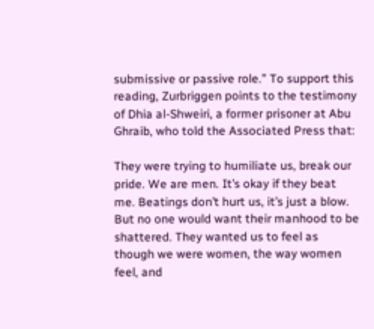submissive or passive role.” To support this reading, Zurbriggen points to the testimony of Dhia al-Shweiri, a former prisoner at Abu Ghraib, who told the Associated Press that:

They were trying to humiliate us, break our pride. We are men. It’s okay if they beat me. Beatings don’t hurt us, it’s just a blow. But no one would want their manhood to be shattered. They wanted us to feel as though we were women, the way women feel, and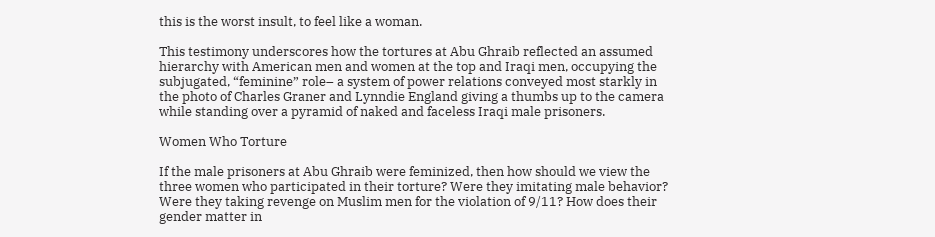this is the worst insult, to feel like a woman.

This testimony underscores how the tortures at Abu Ghraib reflected an assumed hierarchy with American men and women at the top and Iraqi men, occupying the subjugated, “feminine” role– a system of power relations conveyed most starkly in the photo of Charles Graner and Lynndie England giving a thumbs up to the camera while standing over a pyramid of naked and faceless Iraqi male prisoners.

Women Who Torture

If the male prisoners at Abu Ghraib were feminized, then how should we view the three women who participated in their torture? Were they imitating male behavior? Were they taking revenge on Muslim men for the violation of 9/11? How does their gender matter in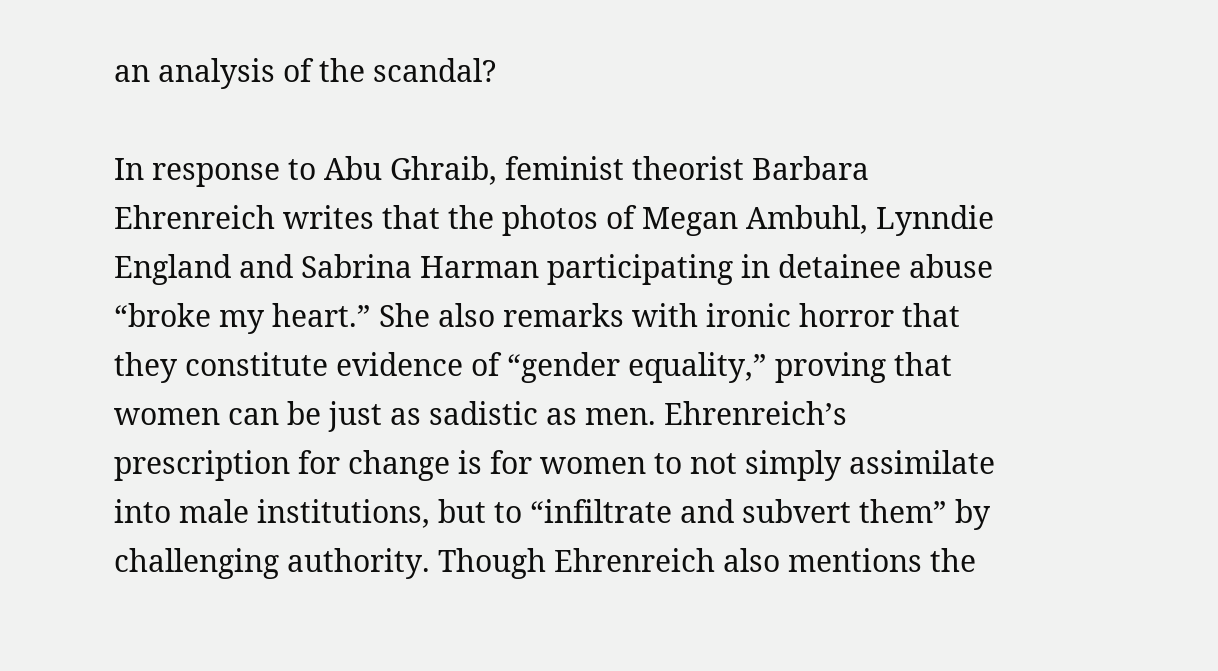an analysis of the scandal?

In response to Abu Ghraib, feminist theorist Barbara Ehrenreich writes that the photos of Megan Ambuhl, Lynndie England and Sabrina Harman participating in detainee abuse “broke my heart.” She also remarks with ironic horror that they constitute evidence of “gender equality,” proving that women can be just as sadistic as men. Ehrenreich’s prescription for change is for women to not simply assimilate into male institutions, but to “infiltrate and subvert them” by challenging authority. Though Ehrenreich also mentions the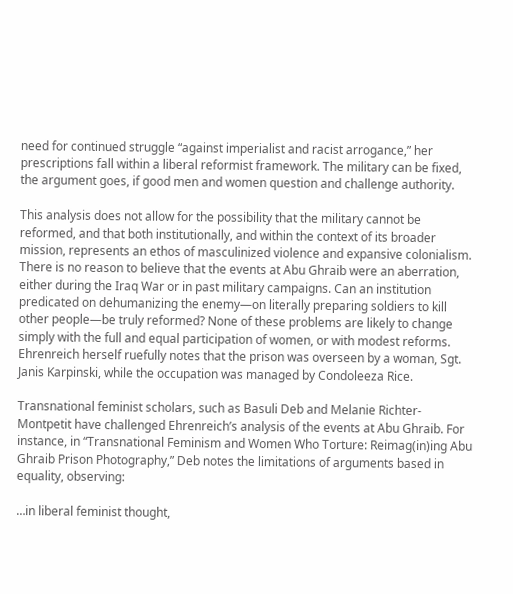need for continued struggle “against imperialist and racist arrogance,” her prescriptions fall within a liberal reformist framework. The military can be fixed, the argument goes, if good men and women question and challenge authority.

This analysis does not allow for the possibility that the military cannot be reformed, and that both institutionally, and within the context of its broader mission, represents an ethos of masculinized violence and expansive colonialism. There is no reason to believe that the events at Abu Ghraib were an aberration, either during the Iraq War or in past military campaigns. Can an institution predicated on dehumanizing the enemy—on literally preparing soldiers to kill other people—be truly reformed? None of these problems are likely to change simply with the full and equal participation of women, or with modest reforms. Ehrenreich herself ruefully notes that the prison was overseen by a woman, Sgt. Janis Karpinski, while the occupation was managed by Condoleeza Rice.

Transnational feminist scholars, such as Basuli Deb and Melanie Richter-Montpetit have challenged Ehrenreich’s analysis of the events at Abu Ghraib. For instance, in “Transnational Feminism and Women Who Torture: Reimag(in)ing Abu Ghraib Prison Photography,” Deb notes the limitations of arguments based in equality, observing:

…in liberal feminist thought,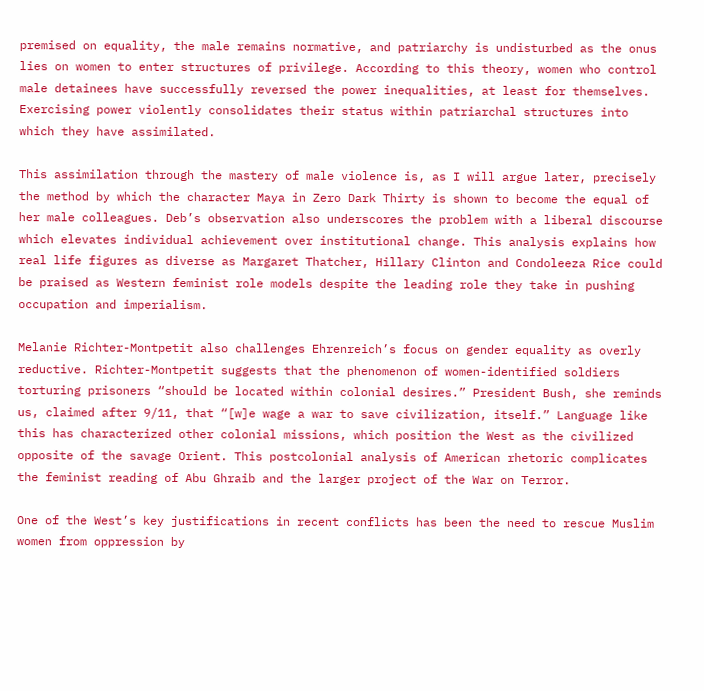premised on equality, the male remains normative, and patriarchy is undisturbed as the onus lies on women to enter structures of privilege. According to this theory, women who control male detainees have successfully reversed the power inequalities, at least for themselves. Exercising power violently consolidates their status within patriarchal structures into which they have assimilated.

This assimilation through the mastery of male violence is, as I will argue later, precisely the method by which the character Maya in Zero Dark Thirty is shown to become the equal of her male colleagues. Deb’s observation also underscores the problem with a liberal discourse which elevates individual achievement over institutional change. This analysis explains how real life figures as diverse as Margaret Thatcher, Hillary Clinton and Condoleeza Rice could be praised as Western feminist role models despite the leading role they take in pushing occupation and imperialism.

Melanie Richter-Montpetit also challenges Ehrenreich’s focus on gender equality as overly reductive. Richter-Montpetit suggests that the phenomenon of women-identified soldiers torturing prisoners “should be located within colonial desires.” President Bush, she reminds us, claimed after 9/11, that “[w]e wage a war to save civilization, itself.” Language like this has characterized other colonial missions, which position the West as the civilized opposite of the savage Orient. This postcolonial analysis of American rhetoric complicates the feminist reading of Abu Ghraib and the larger project of the War on Terror.

One of the West’s key justifications in recent conflicts has been the need to rescue Muslim women from oppression by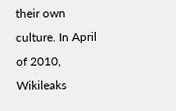their own culture. In April of 2010, Wikileaks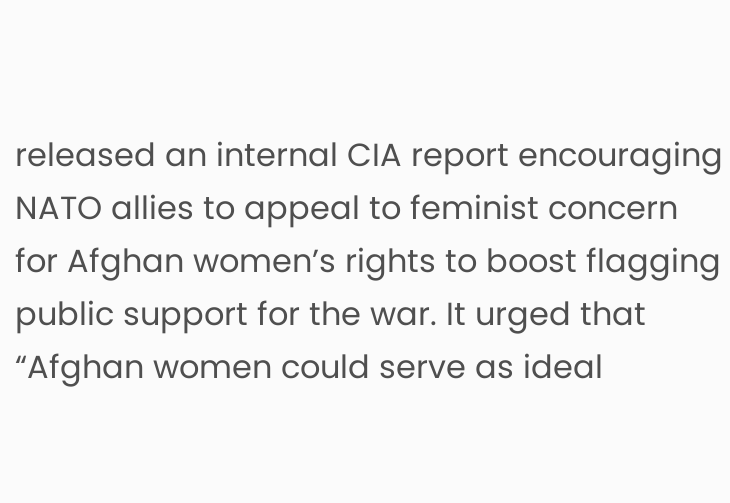released an internal CIA report encouraging NATO allies to appeal to feminist concern for Afghan women’s rights to boost flagging public support for the war. It urged that “Afghan women could serve as ideal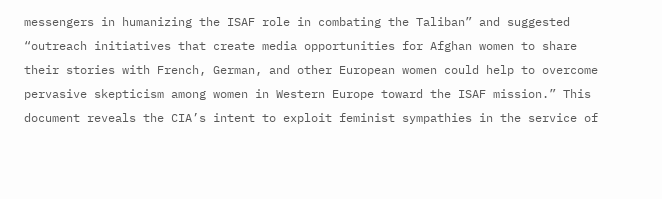messengers in humanizing the ISAF role in combating the Taliban” and suggested “outreach initiatives that create media opportunities for Afghan women to share their stories with French, German, and other European women could help to overcome pervasive skepticism among women in Western Europe toward the ISAF mission.” This document reveals the CIA’s intent to exploit feminist sympathies in the service of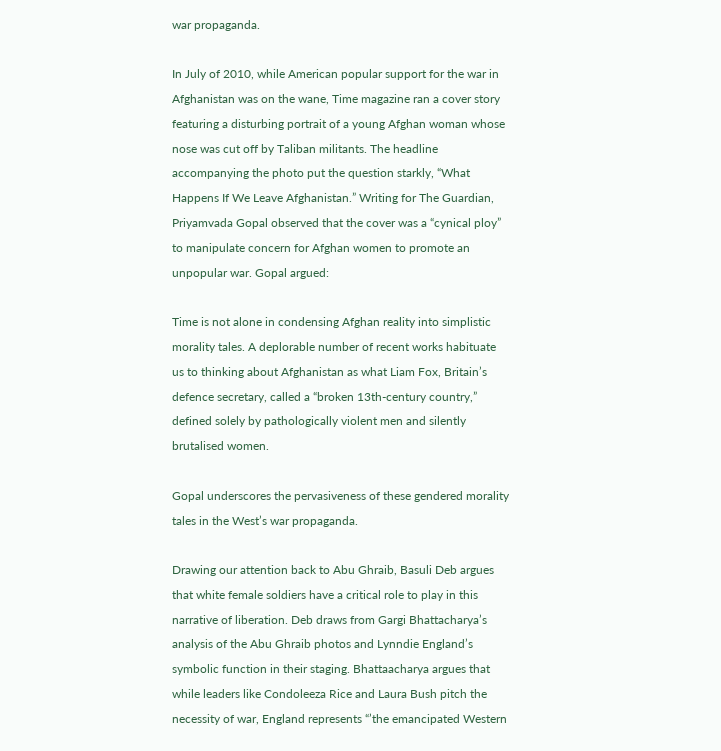war propaganda.

In July of 2010, while American popular support for the war in Afghanistan was on the wane, Time magazine ran a cover story featuring a disturbing portrait of a young Afghan woman whose nose was cut off by Taliban militants. The headline accompanying the photo put the question starkly, “What Happens If We Leave Afghanistan.” Writing for The Guardian, Priyamvada Gopal observed that the cover was a “cynical ploy” to manipulate concern for Afghan women to promote an unpopular war. Gopal argued:

Time is not alone in condensing Afghan reality into simplistic morality tales. A deplorable number of recent works habituate us to thinking about Afghanistan as what Liam Fox, Britain’s defence secretary, called a “broken 13th-century country,” defined solely by pathologically violent men and silently brutalised women.

Gopal underscores the pervasiveness of these gendered morality tales in the West’s war propaganda.

Drawing our attention back to Abu Ghraib, Basuli Deb argues that white female soldiers have a critical role to play in this narrative of liberation. Deb draws from Gargi Bhattacharya’s analysis of the Abu Ghraib photos and Lynndie England’s symbolic function in their staging. Bhattaacharya argues that while leaders like Condoleeza Rice and Laura Bush pitch the necessity of war, England represents “’the emancipated Western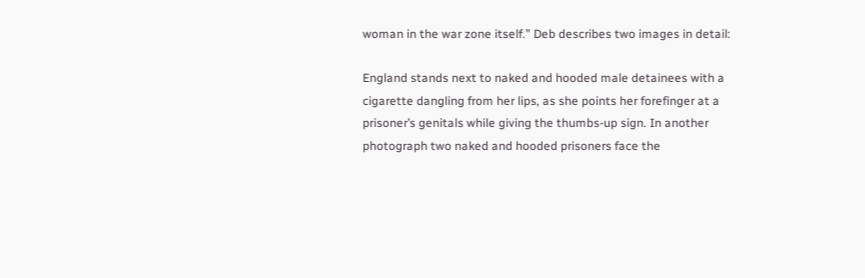woman in the war zone itself.” Deb describes two images in detail:

England stands next to naked and hooded male detainees with a cigarette dangling from her lips, as she points her forefinger at a prisoner’s genitals while giving the thumbs-up sign. In another photograph two naked and hooded prisoners face the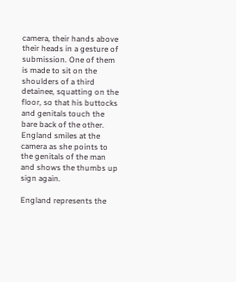camera, their hands above their heads in a gesture of submission. One of them is made to sit on the shoulders of a third detainee, squatting on the floor, so that his buttocks and genitals touch the bare back of the other. England smiles at the camera as she points to the genitals of the man and shows the thumbs up sign again.

England represents the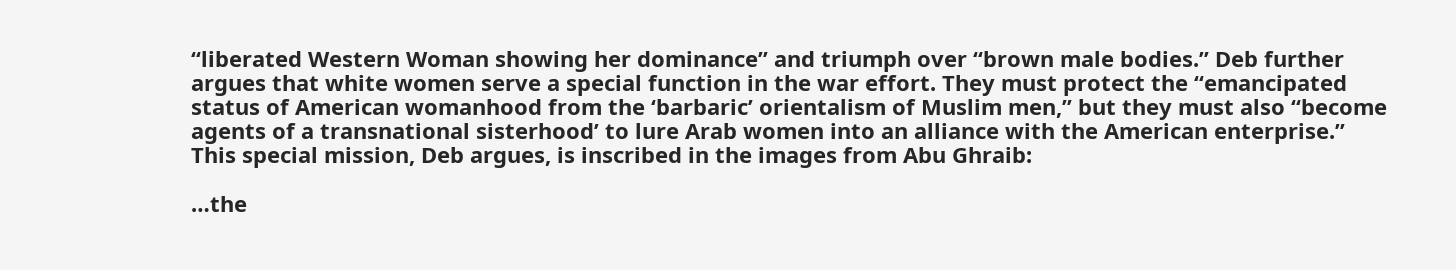“liberated Western Woman showing her dominance” and triumph over “brown male bodies.” Deb further argues that white women serve a special function in the war effort. They must protect the “emancipated status of American womanhood from the ‘barbaric’ orientalism of Muslim men,” but they must also “become agents of a transnational sisterhood’ to lure Arab women into an alliance with the American enterprise.”  This special mission, Deb argues, is inscribed in the images from Abu Ghraib:

…the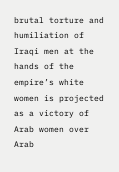brutal torture and humiliation of Iraqi men at the hands of the empire’s white women is projected as a victory of Arab women over Arab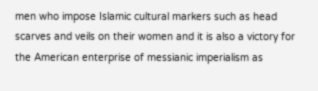men who impose Islamic cultural markers such as head scarves and veils on their women and it is also a victory for the American enterprise of messianic imperialism as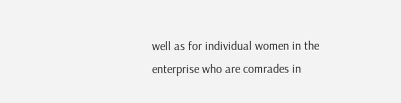well as for individual women in the enterprise who are comrades in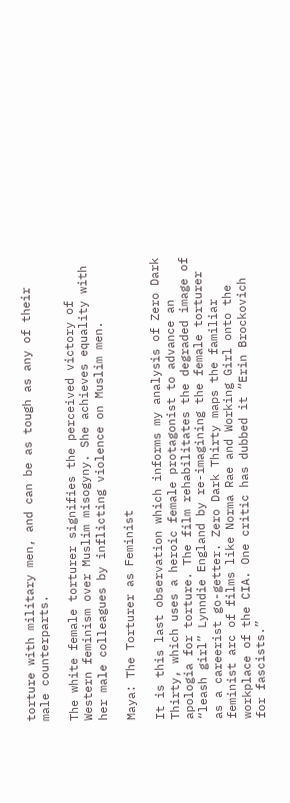torture with military men, and can be as tough as any of their male counterparts.

The white female torturer signifies the perceived victory of Western feminism over Muslim misogyny. She achieves equality with her male colleagues by inflicting violence on Muslim men.

Maya: The Torturer as Feminist

It is this last observation which informs my analysis of Zero Dark Thirty, which uses a heroic female protagonist to advance an apologia for torture. The film rehabilitates the degraded image of “leash girl” Lynndie England by re-imagining the female torturer as a careerist go-getter. Zero Dark Thirty maps the familiar feminist arc of films like Norma Rae and Working Girl onto the workplace of the CIA. One critic has dubbed it “Erin Brockovich for fascists.”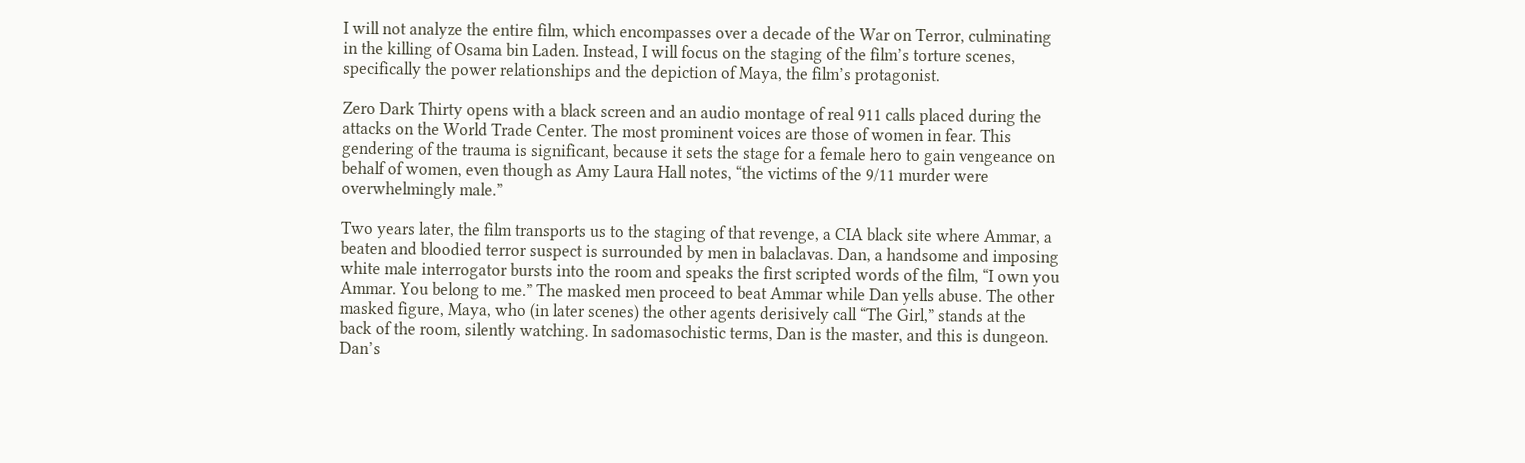I will not analyze the entire film, which encompasses over a decade of the War on Terror, culminating in the killing of Osama bin Laden. Instead, I will focus on the staging of the film’s torture scenes, specifically the power relationships and the depiction of Maya, the film’s protagonist.

Zero Dark Thirty opens with a black screen and an audio montage of real 911 calls placed during the attacks on the World Trade Center. The most prominent voices are those of women in fear. This gendering of the trauma is significant, because it sets the stage for a female hero to gain vengeance on behalf of women, even though as Amy Laura Hall notes, “the victims of the 9/11 murder were overwhelmingly male.”

Two years later, the film transports us to the staging of that revenge, a CIA black site where Ammar, a beaten and bloodied terror suspect is surrounded by men in balaclavas. Dan, a handsome and imposing white male interrogator bursts into the room and speaks the first scripted words of the film, “I own you Ammar. You belong to me.” The masked men proceed to beat Ammar while Dan yells abuse. The other masked figure, Maya, who (in later scenes) the other agents derisively call “The Girl,” stands at the back of the room, silently watching. In sadomasochistic terms, Dan is the master, and this is dungeon. Dan’s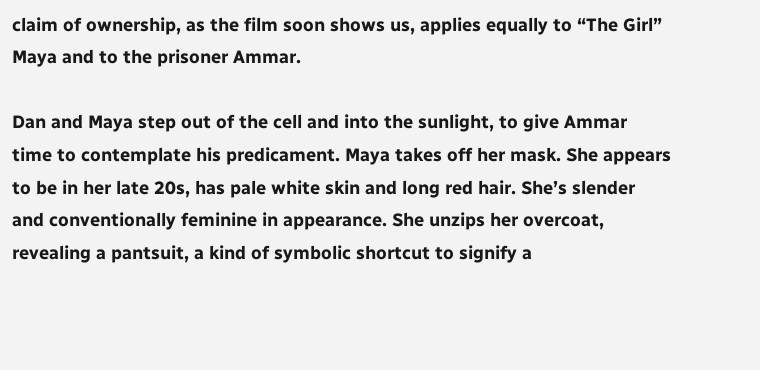claim of ownership, as the film soon shows us, applies equally to “The Girl” Maya and to the prisoner Ammar.

Dan and Maya step out of the cell and into the sunlight, to give Ammar time to contemplate his predicament. Maya takes off her mask. She appears to be in her late 20s, has pale white skin and long red hair. She’s slender and conventionally feminine in appearance. She unzips her overcoat, revealing a pantsuit, a kind of symbolic shortcut to signify a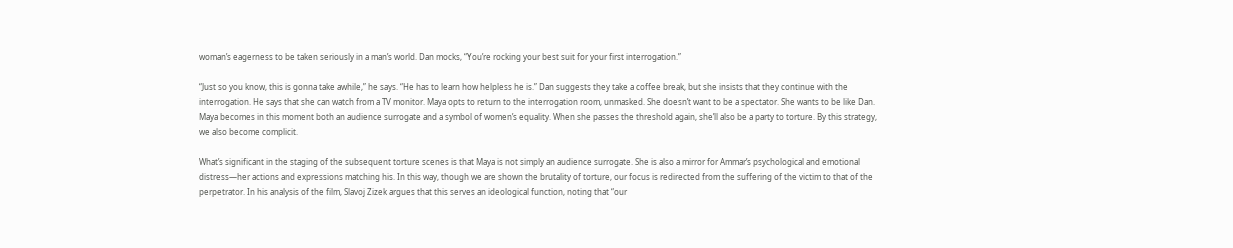woman’s eagerness to be taken seriously in a man’s world. Dan mocks, “You’re rocking your best suit for your first interrogation.”

“Just so you know, this is gonna take awhile,” he says. “He has to learn how helpless he is.” Dan suggests they take a coffee break, but she insists that they continue with the interrogation. He says that she can watch from a TV monitor. Maya opts to return to the interrogation room, unmasked. She doesn’t want to be a spectator. She wants to be like Dan. Maya becomes in this moment both an audience surrogate and a symbol of women’s equality. When she passes the threshold again, she’ll also be a party to torture. By this strategy, we also become complicit.

What’s significant in the staging of the subsequent torture scenes is that Maya is not simply an audience surrogate. She is also a mirror for Ammar’s psychological and emotional distress—her actions and expressions matching his. In this way, though we are shown the brutality of torture, our focus is redirected from the suffering of the victim to that of the perpetrator. In his analysis of the film, Slavoj Zizek argues that this serves an ideological function, noting that “our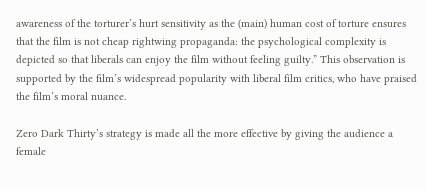awareness of the torturer’s hurt sensitivity as the (main) human cost of torture ensures that the film is not cheap rightwing propaganda: the psychological complexity is depicted so that liberals can enjoy the film without feeling guilty.” This observation is supported by the film’s widespread popularity with liberal film critics, who have praised the film’s moral nuance.

Zero Dark Thirty’s strategy is made all the more effective by giving the audience a female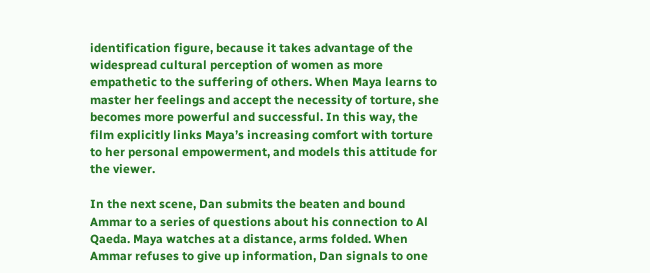identification figure, because it takes advantage of the widespread cultural perception of women as more empathetic to the suffering of others. When Maya learns to master her feelings and accept the necessity of torture, she becomes more powerful and successful. In this way, the film explicitly links Maya’s increasing comfort with torture to her personal empowerment, and models this attitude for the viewer.

In the next scene, Dan submits the beaten and bound Ammar to a series of questions about his connection to Al Qaeda. Maya watches at a distance, arms folded. When Ammar refuses to give up information, Dan signals to one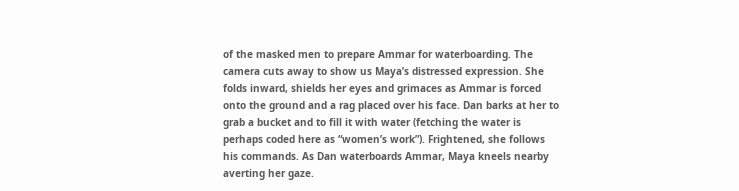of the masked men to prepare Ammar for waterboarding. The camera cuts away to show us Maya’s distressed expression. She folds inward, shields her eyes and grimaces as Ammar is forced onto the ground and a rag placed over his face. Dan barks at her to grab a bucket and to fill it with water (fetching the water is perhaps coded here as “women’s work”). Frightened, she follows his commands. As Dan waterboards Ammar, Maya kneels nearby averting her gaze.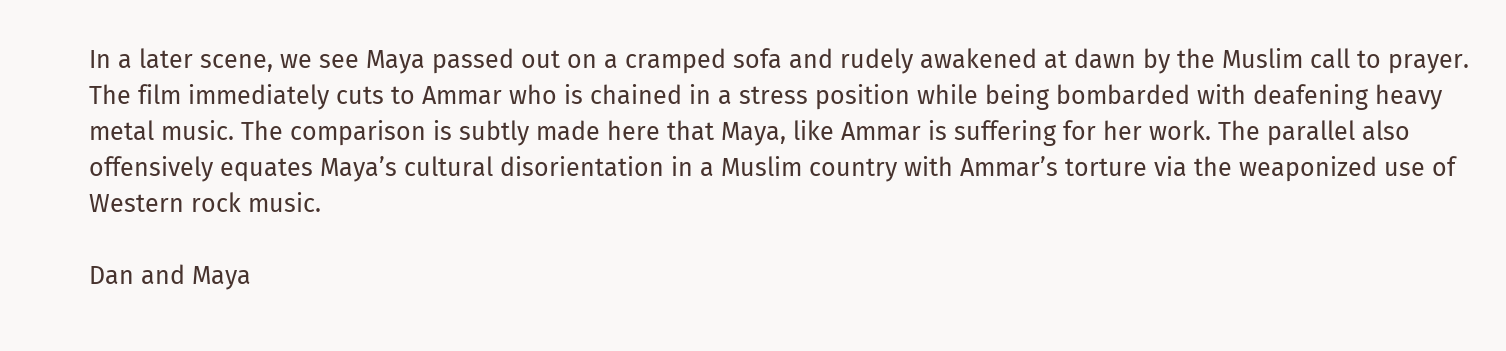In a later scene, we see Maya passed out on a cramped sofa and rudely awakened at dawn by the Muslim call to prayer. The film immediately cuts to Ammar who is chained in a stress position while being bombarded with deafening heavy metal music. The comparison is subtly made here that Maya, like Ammar is suffering for her work. The parallel also offensively equates Maya’s cultural disorientation in a Muslim country with Ammar’s torture via the weaponized use of Western rock music.

Dan and Maya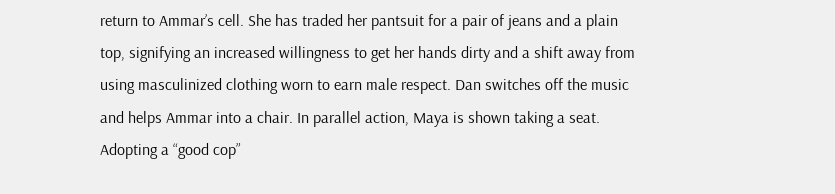return to Ammar’s cell. She has traded her pantsuit for a pair of jeans and a plain top, signifying an increased willingness to get her hands dirty and a shift away from using masculinized clothing worn to earn male respect. Dan switches off the music and helps Ammar into a chair. In parallel action, Maya is shown taking a seat. Adopting a “good cop”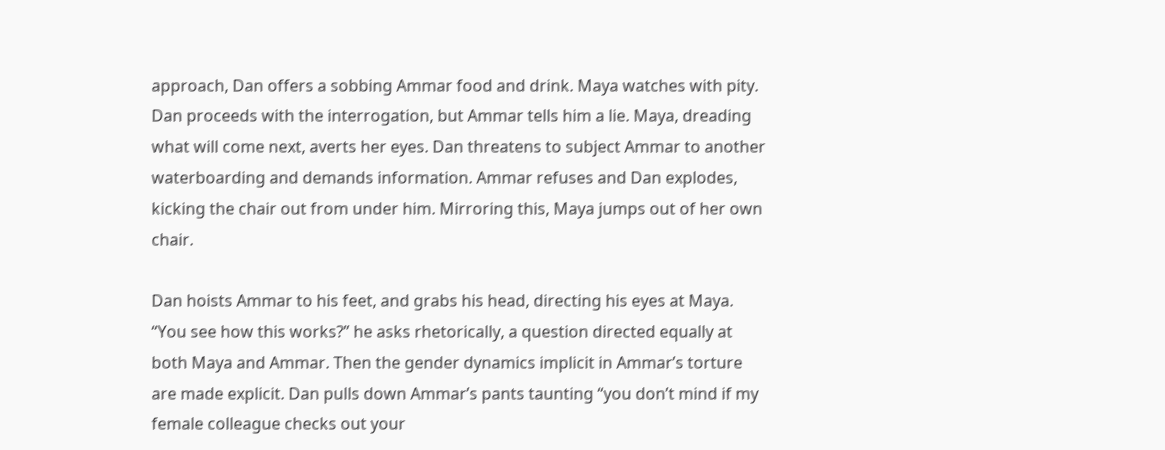approach, Dan offers a sobbing Ammar food and drink. Maya watches with pity. Dan proceeds with the interrogation, but Ammar tells him a lie. Maya, dreading what will come next, averts her eyes. Dan threatens to subject Ammar to another waterboarding and demands information. Ammar refuses and Dan explodes, kicking the chair out from under him. Mirroring this, Maya jumps out of her own chair.

Dan hoists Ammar to his feet, and grabs his head, directing his eyes at Maya. “You see how this works?” he asks rhetorically, a question directed equally at both Maya and Ammar. Then the gender dynamics implicit in Ammar’s torture are made explicit. Dan pulls down Ammar’s pants taunting “you don’t mind if my female colleague checks out your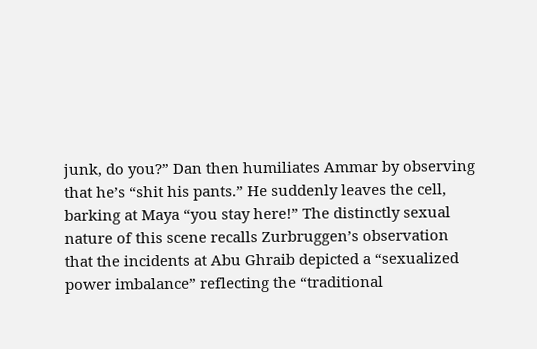junk, do you?” Dan then humiliates Ammar by observing that he’s “shit his pants.” He suddenly leaves the cell, barking at Maya “you stay here!” The distinctly sexual nature of this scene recalls Zurbruggen’s observation that the incidents at Abu Ghraib depicted a “sexualized power imbalance” reflecting the “traditional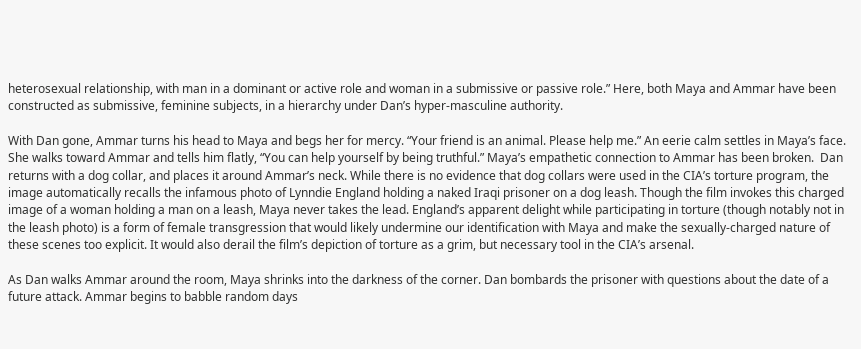heterosexual relationship, with man in a dominant or active role and woman in a submissive or passive role.” Here, both Maya and Ammar have been constructed as submissive, feminine subjects, in a hierarchy under Dan’s hyper-masculine authority.

With Dan gone, Ammar turns his head to Maya and begs her for mercy. “Your friend is an animal. Please help me.” An eerie calm settles in Maya’s face. She walks toward Ammar and tells him flatly, “You can help yourself by being truthful.” Maya’s empathetic connection to Ammar has been broken.  Dan returns with a dog collar, and places it around Ammar’s neck. While there is no evidence that dog collars were used in the CIA’s torture program, the image automatically recalls the infamous photo of Lynndie England holding a naked Iraqi prisoner on a dog leash. Though the film invokes this charged image of a woman holding a man on a leash, Maya never takes the lead. England’s apparent delight while participating in torture (though notably not in the leash photo) is a form of female transgression that would likely undermine our identification with Maya and make the sexually-charged nature of these scenes too explicit. It would also derail the film’s depiction of torture as a grim, but necessary tool in the CIA’s arsenal.

As Dan walks Ammar around the room, Maya shrinks into the darkness of the corner. Dan bombards the prisoner with questions about the date of a future attack. Ammar begins to babble random days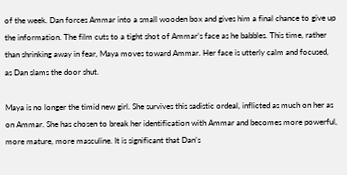of the week. Dan forces Ammar into a small wooden box and gives him a final chance to give up the information. The film cuts to a tight shot of Ammar’s face as he babbles. This time, rather than shrinking away in fear, Maya moves toward Ammar. Her face is utterly calm and focused, as Dan slams the door shut.

Maya is no longer the timid new girl. She survives this sadistic ordeal, inflicted as much on her as on Ammar. She has chosen to break her identification with Ammar and becomes more powerful, more mature, more masculine. It is significant that Dan’s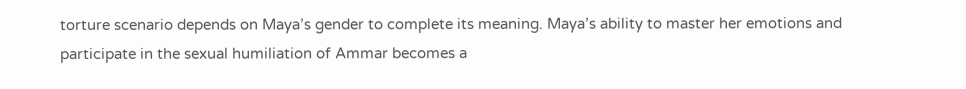torture scenario depends on Maya’s gender to complete its meaning. Maya’s ability to master her emotions and participate in the sexual humiliation of Ammar becomes a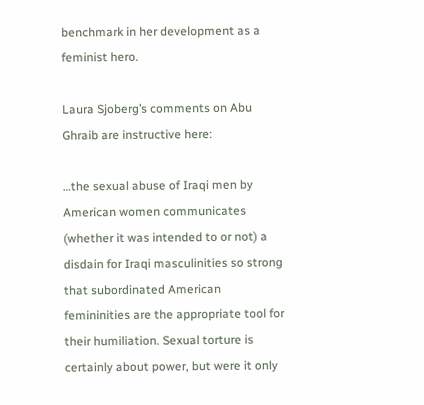benchmark in her development as a feminist hero.

Laura Sjoberg’s comments on Abu Ghraib are instructive here:

…the sexual abuse of Iraqi men by American women communicates (whether it was intended to or not) a disdain for Iraqi masculinities so strong that subordinated American femininities are the appropriate tool for their humiliation. Sexual torture is certainly about power, but were it only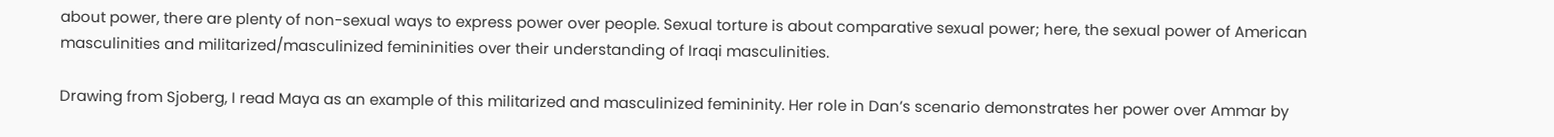about power, there are plenty of non-sexual ways to express power over people. Sexual torture is about comparative sexual power; here, the sexual power of American masculinities and militarized/masculinized femininities over their understanding of Iraqi masculinities.

Drawing from Sjoberg, I read Maya as an example of this militarized and masculinized femininity. Her role in Dan’s scenario demonstrates her power over Ammar by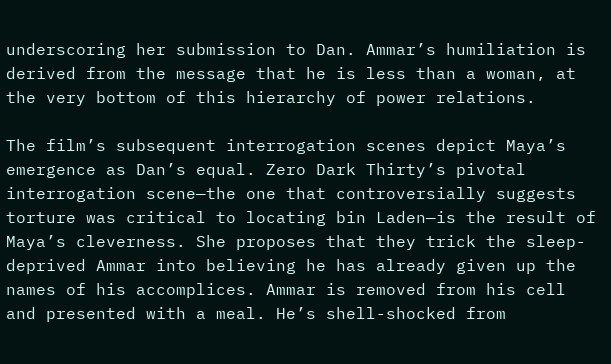underscoring her submission to Dan. Ammar’s humiliation is derived from the message that he is less than a woman, at the very bottom of this hierarchy of power relations.

The film’s subsequent interrogation scenes depict Maya’s emergence as Dan’s equal. Zero Dark Thirty’s pivotal interrogation scene—the one that controversially suggests torture was critical to locating bin Laden—is the result of Maya’s cleverness. She proposes that they trick the sleep- deprived Ammar into believing he has already given up the names of his accomplices. Ammar is removed from his cell and presented with a meal. He’s shell-shocked from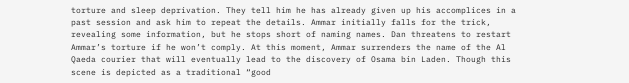torture and sleep deprivation. They tell him he has already given up his accomplices in a past session and ask him to repeat the details. Ammar initially falls for the trick, revealing some information, but he stops short of naming names. Dan threatens to restart Ammar’s torture if he won’t comply. At this moment, Ammar surrenders the name of the Al Qaeda courier that will eventually lead to the discovery of Osama bin Laden. Though this scene is depicted as a traditional “good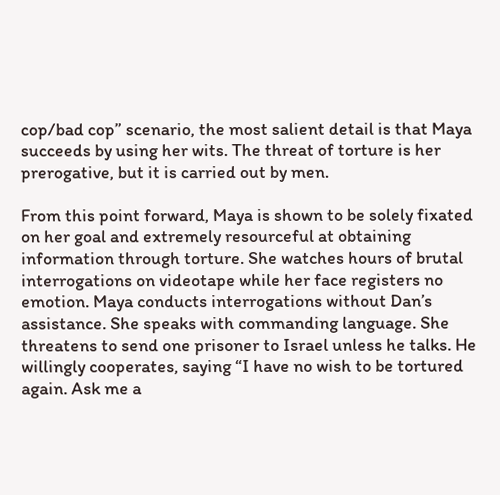cop/bad cop” scenario, the most salient detail is that Maya succeeds by using her wits. The threat of torture is her prerogative, but it is carried out by men.

From this point forward, Maya is shown to be solely fixated on her goal and extremely resourceful at obtaining information through torture. She watches hours of brutal interrogations on videotape while her face registers no emotion. Maya conducts interrogations without Dan’s assistance. She speaks with commanding language. She threatens to send one prisoner to Israel unless he talks. He willingly cooperates, saying “I have no wish to be tortured again. Ask me a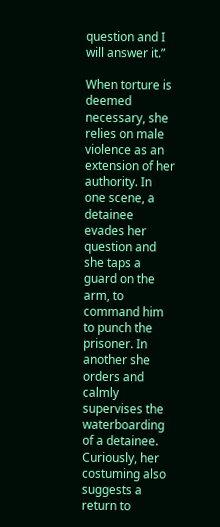question and I will answer it.”

When torture is deemed necessary, she relies on male violence as an extension of her authority. In one scene, a detainee evades her question and she taps a guard on the arm, to command him to punch the prisoner. In another she orders and calmly supervises the waterboarding of a detainee. Curiously, her costuming also suggests a return to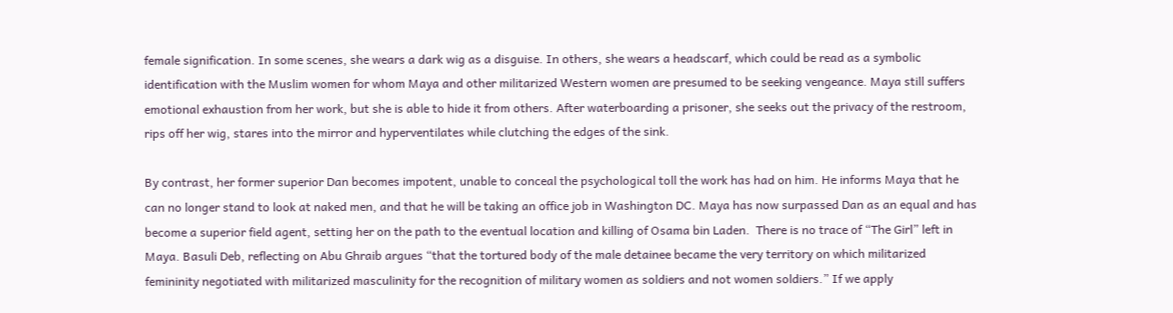female signification. In some scenes, she wears a dark wig as a disguise. In others, she wears a headscarf, which could be read as a symbolic identification with the Muslim women for whom Maya and other militarized Western women are presumed to be seeking vengeance. Maya still suffers emotional exhaustion from her work, but she is able to hide it from others. After waterboarding a prisoner, she seeks out the privacy of the restroom, rips off her wig, stares into the mirror and hyperventilates while clutching the edges of the sink.

By contrast, her former superior Dan becomes impotent, unable to conceal the psychological toll the work has had on him. He informs Maya that he can no longer stand to look at naked men, and that he will be taking an office job in Washington DC. Maya has now surpassed Dan as an equal and has become a superior field agent, setting her on the path to the eventual location and killing of Osama bin Laden.  There is no trace of “The Girl” left in Maya. Basuli Deb, reflecting on Abu Ghraib argues “that the tortured body of the male detainee became the very territory on which militarized femininity negotiated with militarized masculinity for the recognition of military women as soldiers and not women soldiers.” If we apply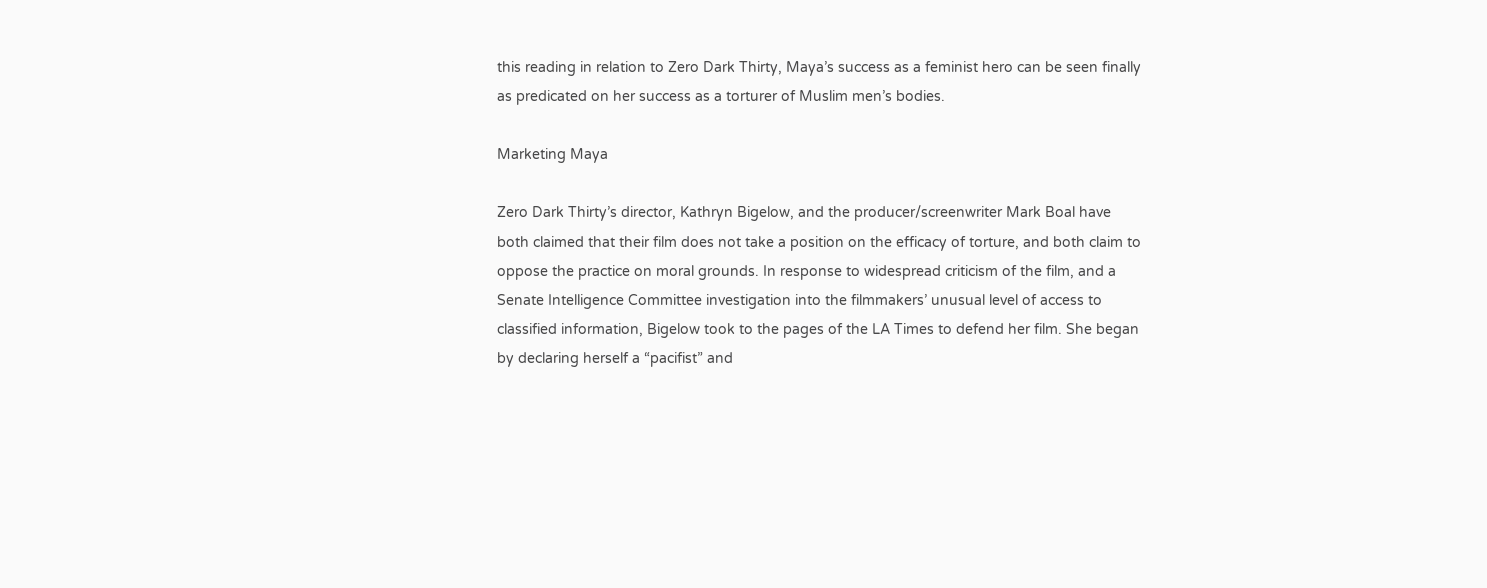this reading in relation to Zero Dark Thirty, Maya’s success as a feminist hero can be seen finally as predicated on her success as a torturer of Muslim men’s bodies.

Marketing Maya

Zero Dark Thirty’s director, Kathryn Bigelow, and the producer/screenwriter Mark Boal have both claimed that their film does not take a position on the efficacy of torture, and both claim to oppose the practice on moral grounds. In response to widespread criticism of the film, and a Senate Intelligence Committee investigation into the filmmakers’ unusual level of access to classified information, Bigelow took to the pages of the LA Times to defend her film. She began by declaring herself a “pacifist” and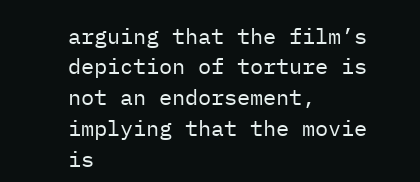arguing that the film’s depiction of torture is not an endorsement, implying that the movie is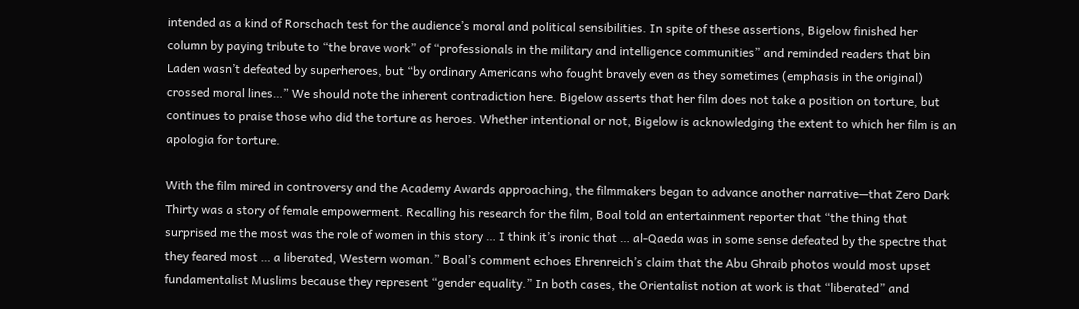intended as a kind of Rorschach test for the audience’s moral and political sensibilities. In spite of these assertions, Bigelow finished her column by paying tribute to “the brave work” of “professionals in the military and intelligence communities” and reminded readers that bin Laden wasn’t defeated by superheroes, but “by ordinary Americans who fought bravely even as they sometimes (emphasis in the original) crossed moral lines…” We should note the inherent contradiction here. Bigelow asserts that her film does not take a position on torture, but continues to praise those who did the torture as heroes. Whether intentional or not, Bigelow is acknowledging the extent to which her film is an apologia for torture.

With the film mired in controversy and the Academy Awards approaching, the filmmakers began to advance another narrative—that Zero Dark Thirty was a story of female empowerment. Recalling his research for the film, Boal told an entertainment reporter that “the thing that surprised me the most was the role of women in this story … I think it’s ironic that … al-Qaeda was in some sense defeated by the spectre that they feared most … a liberated, Western woman.” Boal’s comment echoes Ehrenreich’s claim that the Abu Ghraib photos would most upset fundamentalist Muslims because they represent “gender equality.” In both cases, the Orientalist notion at work is that “liberated” and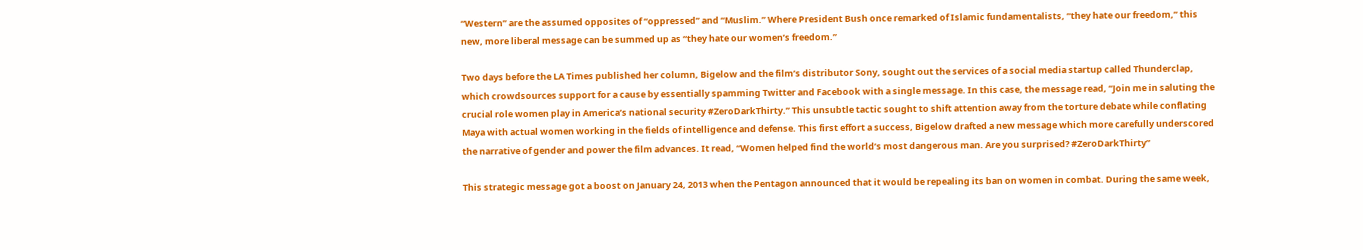“Western” are the assumed opposites of “oppressed” and “Muslim.” Where President Bush once remarked of Islamic fundamentalists, “they hate our freedom,” this new, more liberal message can be summed up as “they hate our women’s freedom.”

Two days before the LA Times published her column, Bigelow and the film’s distributor Sony, sought out the services of a social media startup called Thunderclap, which crowdsources support for a cause by essentially spamming Twitter and Facebook with a single message. In this case, the message read, “Join me in saluting the crucial role women play in America’s national security #ZeroDarkThirty.” This unsubtle tactic sought to shift attention away from the torture debate while conflating Maya with actual women working in the fields of intelligence and defense. This first effort a success, Bigelow drafted a new message which more carefully underscored the narrative of gender and power the film advances. It read, “Women helped find the world’s most dangerous man. Are you surprised? #ZeroDarkThirty”

This strategic message got a boost on January 24, 2013 when the Pentagon announced that it would be repealing its ban on women in combat. During the same week,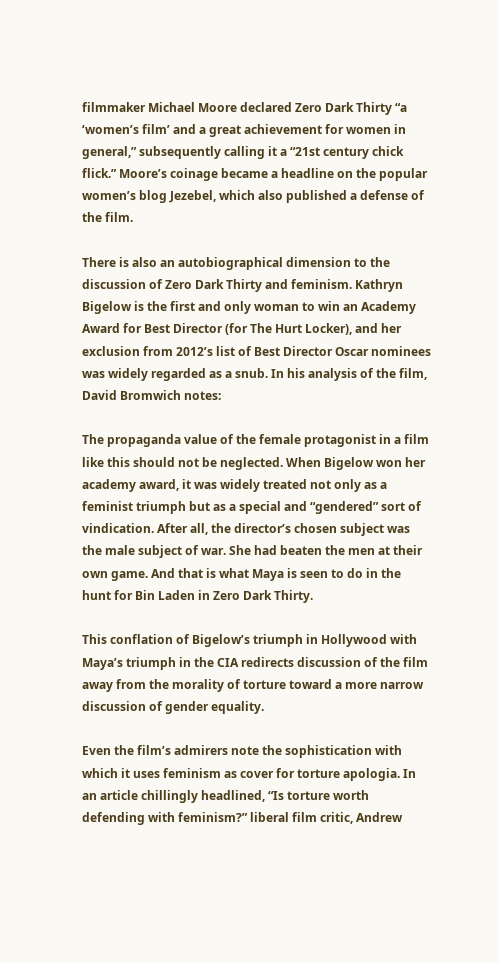filmmaker Michael Moore declared Zero Dark Thirty “a ‘women’s film’ and a great achievement for women in general,” subsequently calling it a “21st century chick flick.” Moore’s coinage became a headline on the popular women’s blog Jezebel, which also published a defense of the film.

There is also an autobiographical dimension to the discussion of Zero Dark Thirty and feminism. Kathryn Bigelow is the first and only woman to win an Academy Award for Best Director (for The Hurt Locker), and her exclusion from 2012’s list of Best Director Oscar nominees was widely regarded as a snub. In his analysis of the film, David Bromwich notes:

The propaganda value of the female protagonist in a film like this should not be neglected. When Bigelow won her academy award, it was widely treated not only as a feminist triumph but as a special and “gendered” sort of vindication. After all, the director’s chosen subject was the male subject of war. She had beaten the men at their own game. And that is what Maya is seen to do in the hunt for Bin Laden in Zero Dark Thirty.

This conflation of Bigelow’s triumph in Hollywood with Maya’s triumph in the CIA redirects discussion of the film away from the morality of torture toward a more narrow discussion of gender equality.

Even the film’s admirers note the sophistication with which it uses feminism as cover for torture apologia. In an article chillingly headlined, “Is torture worth defending with feminism?” liberal film critic, Andrew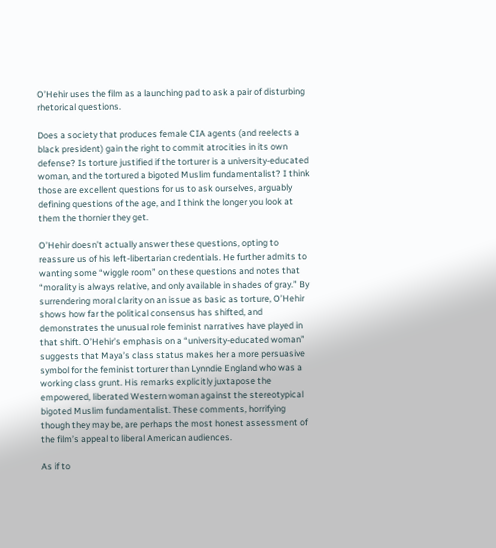O’Hehir uses the film as a launching pad to ask a pair of disturbing rhetorical questions.

Does a society that produces female CIA agents (and reelects a black president) gain the right to commit atrocities in its own defense? Is torture justified if the torturer is a university-educated woman, and the tortured a bigoted Muslim fundamentalist? I think those are excellent questions for us to ask ourselves, arguably defining questions of the age, and I think the longer you look at them the thornier they get.

O’Hehir doesn’t actually answer these questions, opting to reassure us of his left-libertarian credentials. He further admits to wanting some “wiggle room” on these questions and notes that “morality is always relative, and only available in shades of gray.” By surrendering moral clarity on an issue as basic as torture, O’Hehir shows how far the political consensus has shifted, and demonstrates the unusual role feminist narratives have played in that shift. O’Hehir’s emphasis on a “university-educated woman” suggests that Maya’s class status makes her a more persuasive symbol for the feminist torturer than Lynndie England who was a working class grunt. His remarks explicitly juxtapose the empowered, liberated Western woman against the stereotypical bigoted Muslim fundamentalist. These comments, horrifying though they may be, are perhaps the most honest assessment of the film’s appeal to liberal American audiences.

As if to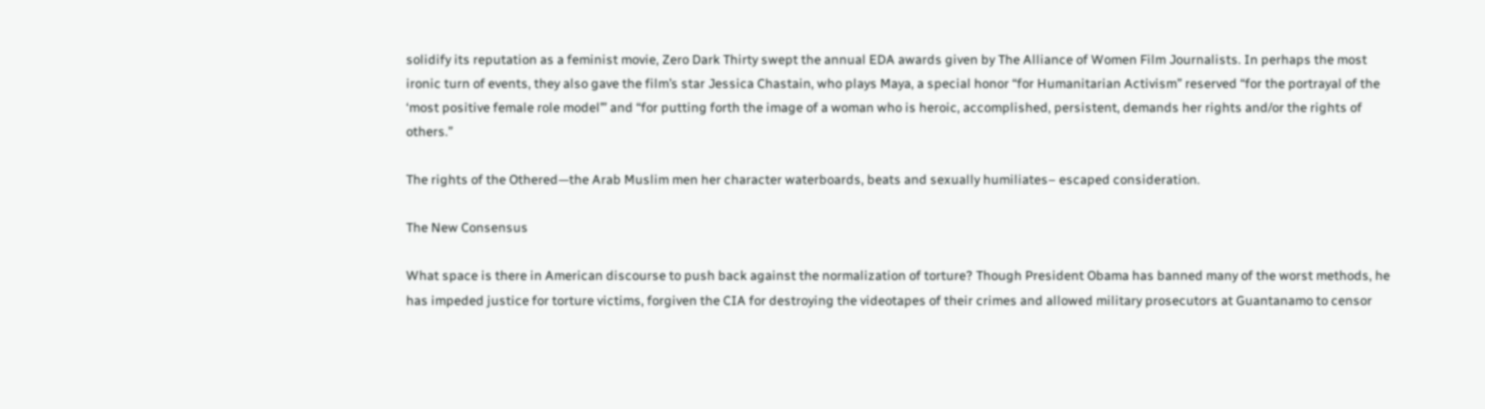solidify its reputation as a feminist movie, Zero Dark Thirty swept the annual EDA awards given by The Alliance of Women Film Journalists. In perhaps the most ironic turn of events, they also gave the film’s star Jessica Chastain, who plays Maya, a special honor “for Humanitarian Activism” reserved “for the portrayal of the ‘most positive female role model’” and “for putting forth the image of a woman who is heroic, accomplished, persistent, demands her rights and/or the rights of others.”

The rights of the Othered—the Arab Muslim men her character waterboards, beats and sexually humiliates– escaped consideration.

The New Consensus

What space is there in American discourse to push back against the normalization of torture? Though President Obama has banned many of the worst methods, he has impeded justice for torture victims, forgiven the CIA for destroying the videotapes of their crimes and allowed military prosecutors at Guantanamo to censor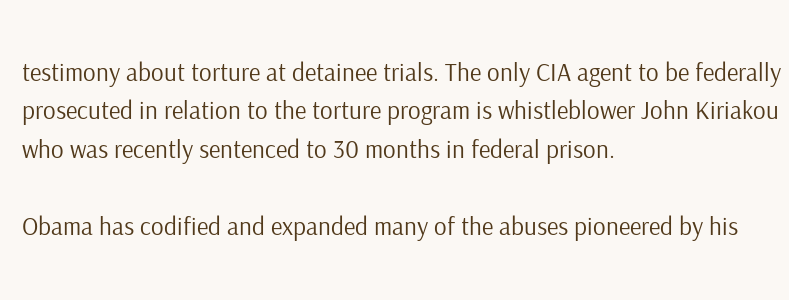testimony about torture at detainee trials. The only CIA agent to be federally prosecuted in relation to the torture program is whistleblower John Kiriakou who was recently sentenced to 30 months in federal prison.

Obama has codified and expanded many of the abuses pioneered by his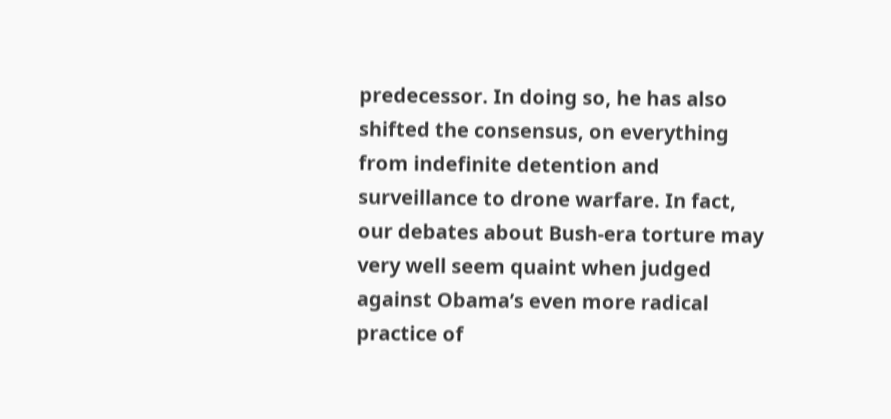predecessor. In doing so, he has also shifted the consensus, on everything from indefinite detention and surveillance to drone warfare. In fact, our debates about Bush-era torture may very well seem quaint when judged against Obama’s even more radical practice of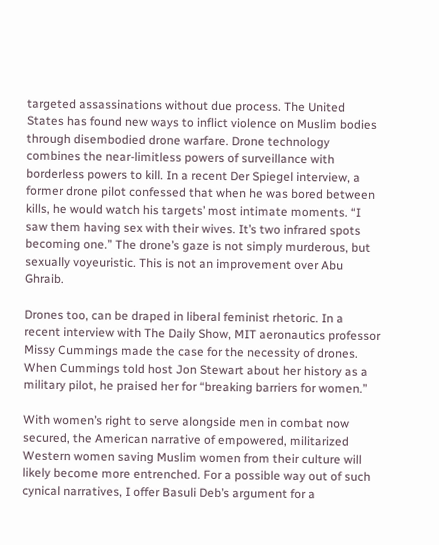targeted assassinations without due process. The United States has found new ways to inflict violence on Muslim bodies through disembodied drone warfare. Drone technology combines the near-limitless powers of surveillance with borderless powers to kill. In a recent Der Spiegel interview, a former drone pilot confessed that when he was bored between kills, he would watch his targets’ most intimate moments. “I saw them having sex with their wives. It’s two infrared spots becoming one.” The drone’s gaze is not simply murderous, but sexually voyeuristic. This is not an improvement over Abu Ghraib.

Drones too, can be draped in liberal feminist rhetoric. In a recent interview with The Daily Show, MIT aeronautics professor Missy Cummings made the case for the necessity of drones. When Cummings told host Jon Stewart about her history as a military pilot, he praised her for “breaking barriers for women.”

With women’s right to serve alongside men in combat now secured, the American narrative of empowered, militarized Western women saving Muslim women from their culture will likely become more entrenched. For a possible way out of such cynical narratives, I offer Basuli Deb’s argument for a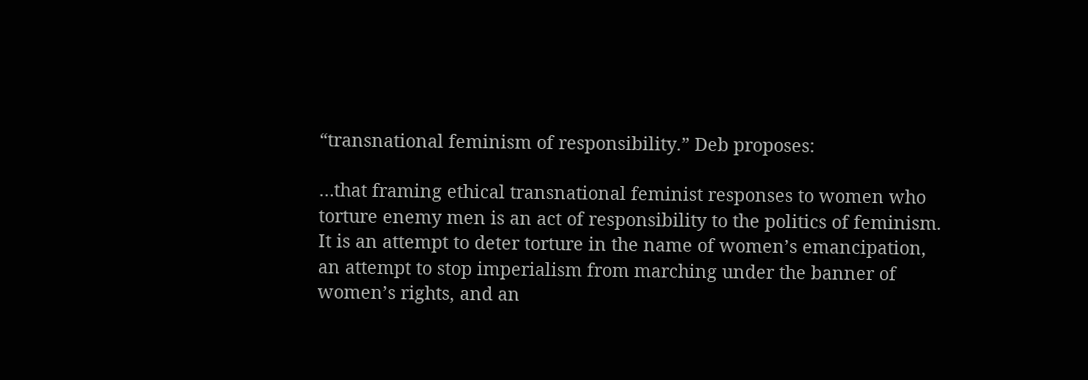“transnational feminism of responsibility.” Deb proposes:

…that framing ethical transnational feminist responses to women who torture enemy men is an act of responsibility to the politics of feminism. It is an attempt to deter torture in the name of women’s emancipation, an attempt to stop imperialism from marching under the banner of women’s rights, and an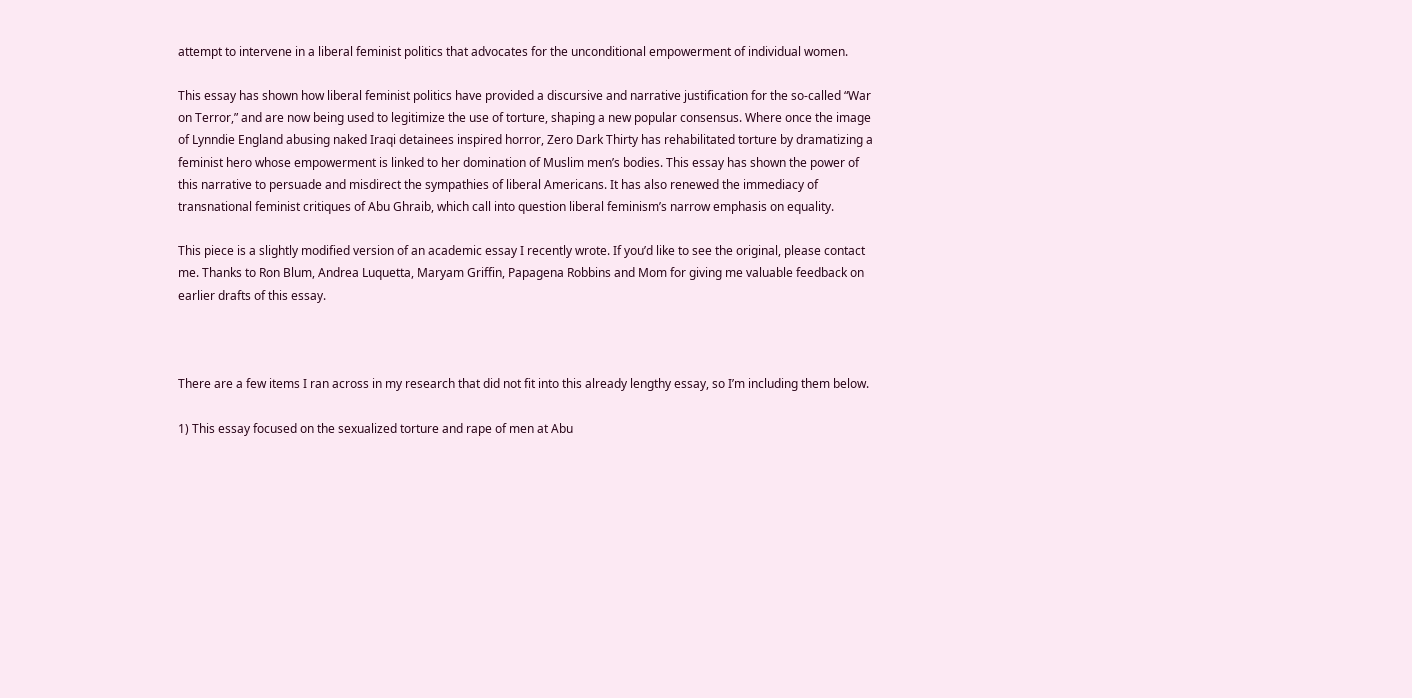attempt to intervene in a liberal feminist politics that advocates for the unconditional empowerment of individual women.

This essay has shown how liberal feminist politics have provided a discursive and narrative justification for the so-called “War on Terror,” and are now being used to legitimize the use of torture, shaping a new popular consensus. Where once the image of Lynndie England abusing naked Iraqi detainees inspired horror, Zero Dark Thirty has rehabilitated torture by dramatizing a feminist hero whose empowerment is linked to her domination of Muslim men’s bodies. This essay has shown the power of this narrative to persuade and misdirect the sympathies of liberal Americans. It has also renewed the immediacy of transnational feminist critiques of Abu Ghraib, which call into question liberal feminism’s narrow emphasis on equality.

This piece is a slightly modified version of an academic essay I recently wrote. If you’d like to see the original, please contact me. Thanks to Ron Blum, Andrea Luquetta, Maryam Griffin, Papagena Robbins and Mom for giving me valuable feedback on earlier drafts of this essay.



There are a few items I ran across in my research that did not fit into this already lengthy essay, so I’m including them below.

1) This essay focused on the sexualized torture and rape of men at Abu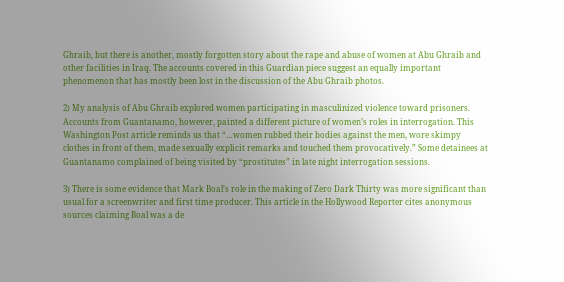Ghraib, but there is another, mostly forgotten story about the rape and abuse of women at Abu Ghraib and other facilities in Iraq. The accounts covered in this Guardian piece suggest an equally important phenomenon that has mostly been lost in the discussion of the Abu Ghraib photos.

2) My analysis of Abu Ghraib explored women participating in masculinized violence toward prisoners. Accounts from Guantanamo, however, painted a different picture of women’s roles in interrogation. This Washington Post article reminds us that “…women rubbed their bodies against the men, wore skimpy clothes in front of them, made sexually explicit remarks and touched them provocatively.” Some detainees at Guantanamo complained of being visited by “prostitutes” in late night interrogation sessions.

3) There is some evidence that Mark Boal’s role in the making of Zero Dark Thirty was more significant than usual for a screenwriter and first time producer. This article in the Hollywood Reporter cites anonymous sources claiming Boal was a de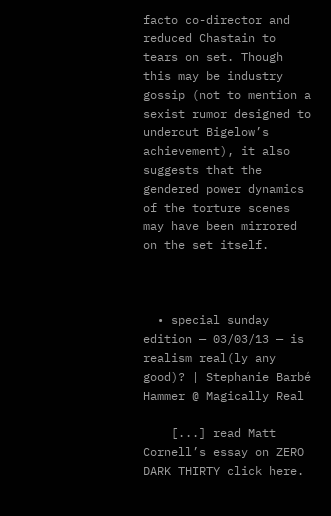facto co-director and reduced Chastain to tears on set. Though this may be industry gossip (not to mention a sexist rumor designed to undercut Bigelow’s achievement), it also suggests that the gendered power dynamics of the torture scenes may have been mirrored on the set itself.



  • special sunday edition — 03/03/13 — is realism real(ly any good)? | Stephanie Barbé Hammer @ Magically Real

    [...] read Matt Cornell’s essay on ZERO DARK THIRTY click here.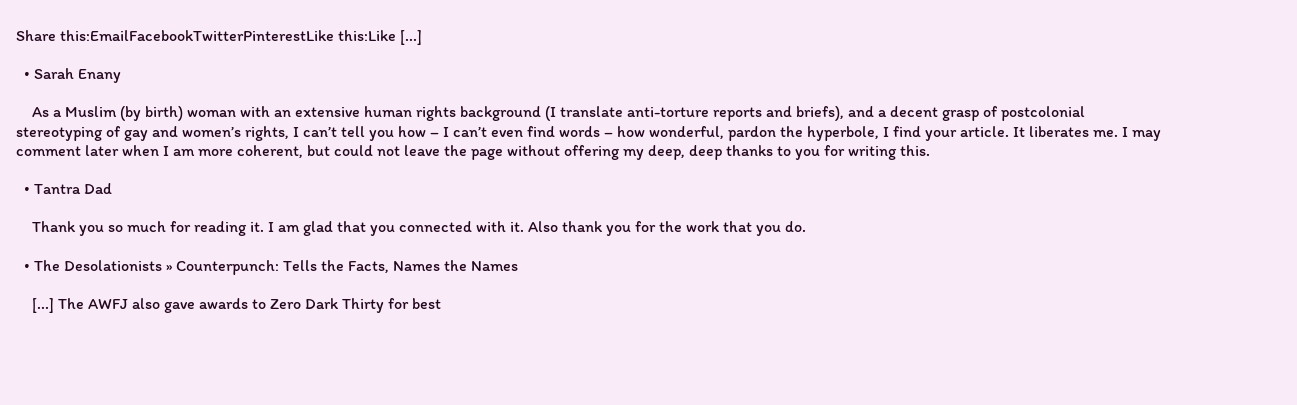Share this:EmailFacebookTwitterPinterestLike this:Like [...]

  • Sarah Enany

    As a Muslim (by birth) woman with an extensive human rights background (I translate anti-torture reports and briefs), and a decent grasp of postcolonial stereotyping of gay and women’s rights, I can’t tell you how – I can’t even find words – how wonderful, pardon the hyperbole, I find your article. It liberates me. I may comment later when I am more coherent, but could not leave the page without offering my deep, deep thanks to you for writing this.

  • Tantra Dad

    Thank you so much for reading it. I am glad that you connected with it. Also thank you for the work that you do.

  • The Desolationists » Counterpunch: Tells the Facts, Names the Names

    [...] The AWFJ also gave awards to Zero Dark Thirty for best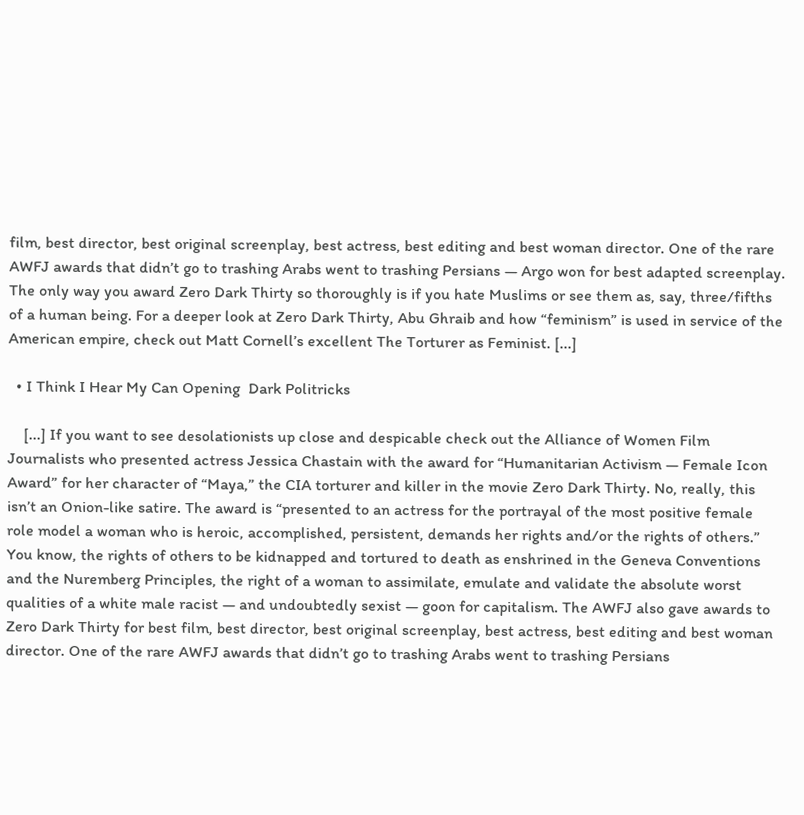film, best director, best original screenplay, best actress, best editing and best woman director. One of the rare AWFJ awards that didn’t go to trashing Arabs went to trashing Persians — Argo won for best adapted screenplay. The only way you award Zero Dark Thirty so thoroughly is if you hate Muslims or see them as, say, three/fifths of a human being. For a deeper look at Zero Dark Thirty, Abu Ghraib and how “feminism” is used in service of the American empire, check out Matt Cornell’s excellent The Torturer as Feminist. [...]

  • I Think I Hear My Can Opening  Dark Politricks

    [...] If you want to see desolationists up close and despicable check out the Alliance of Women Film Journalists who presented actress Jessica Chastain with the award for “Humanitarian Activism — Female Icon Award” for her character of “Maya,” the CIA torturer and killer in the movie Zero Dark Thirty. No, really, this isn’t an Onion-like satire. The award is “presented to an actress for the portrayal of the most positive female role model a woman who is heroic, accomplished, persistent, demands her rights and/or the rights of others.” You know, the rights of others to be kidnapped and tortured to death as enshrined in the Geneva Conventions and the Nuremberg Principles, the right of a woman to assimilate, emulate and validate the absolute worst qualities of a white male racist — and undoubtedly sexist — goon for capitalism. The AWFJ also gave awards to Zero Dark Thirty for best film, best director, best original screenplay, best actress, best editing and best woman director. One of the rare AWFJ awards that didn’t go to trashing Arabs went to trashing Persians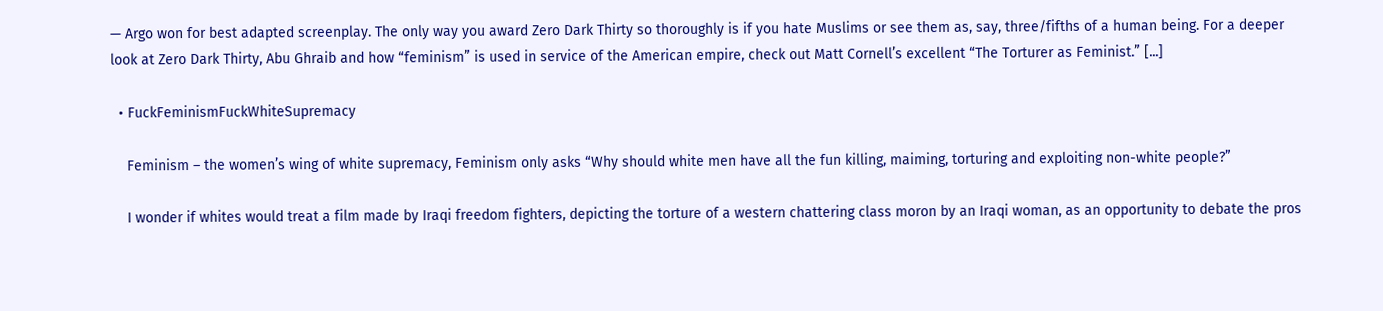— Argo won for best adapted screenplay. The only way you award Zero Dark Thirty so thoroughly is if you hate Muslims or see them as, say, three/fifths of a human being. For a deeper look at Zero Dark Thirty, Abu Ghraib and how “feminism” is used in service of the American empire, check out Matt Cornell’s excellent “The Torturer as Feminist.” [...]

  • FuckFeminismFuckWhiteSupremacy

    Feminism – the women’s wing of white supremacy, Feminism only asks “Why should white men have all the fun killing, maiming, torturing and exploiting non-white people?”

    I wonder if whites would treat a film made by Iraqi freedom fighters, depicting the torture of a western chattering class moron by an Iraqi woman, as an opportunity to debate the pros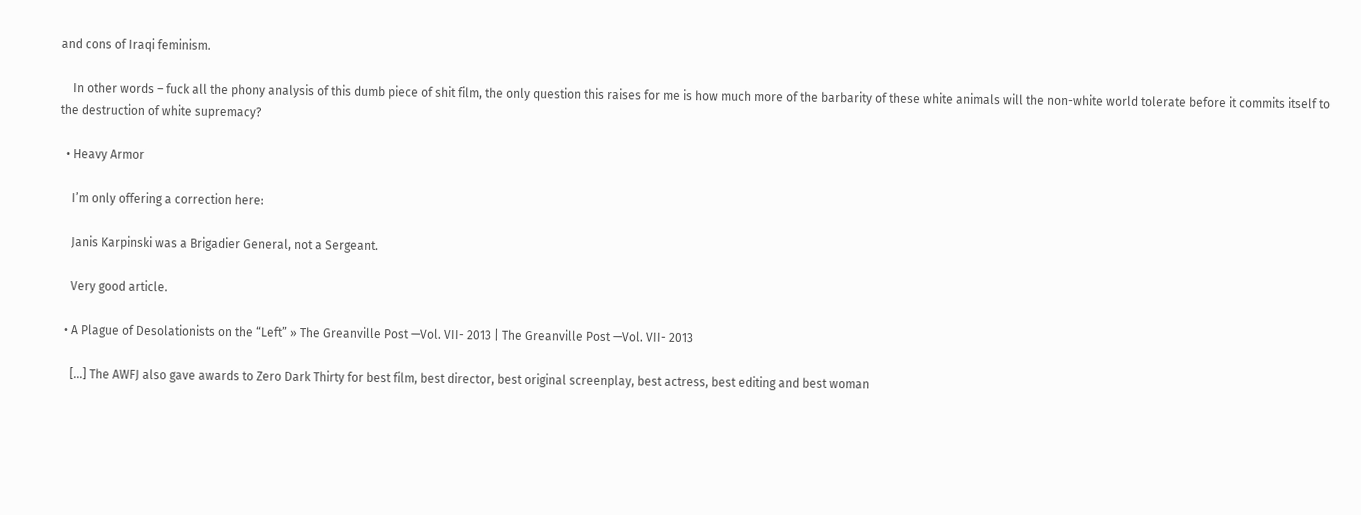and cons of Iraqi feminism.

    In other words – fuck all the phony analysis of this dumb piece of shit film, the only question this raises for me is how much more of the barbarity of these white animals will the non-white world tolerate before it commits itself to the destruction of white supremacy?

  • Heavy Armor

    I’m only offering a correction here:

    Janis Karpinski was a Brigadier General, not a Sergeant.

    Very good article.

  • A Plague of Desolationists on the “Left” » The Greanville Post —Vol. VII- 2013 | The Greanville Post —Vol. VII- 2013

    [...] The AWFJ also gave awards to Zero Dark Thirty for best film, best director, best original screenplay, best actress, best editing and best woman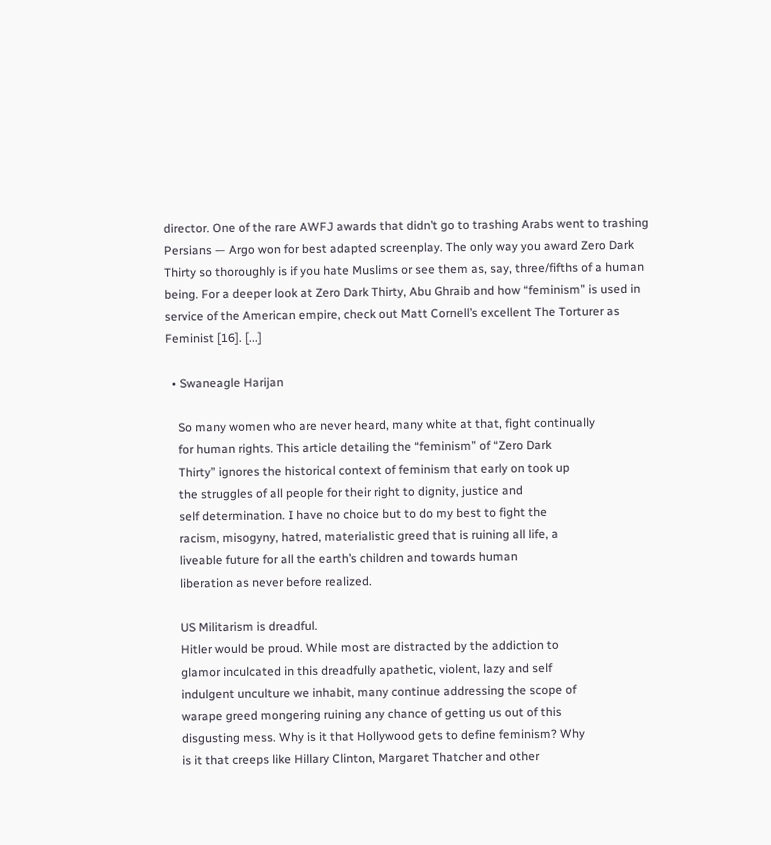director. One of the rare AWFJ awards that didn’t go to trashing Arabs went to trashing Persians — Argo won for best adapted screenplay. The only way you award Zero Dark Thirty so thoroughly is if you hate Muslims or see them as, say, three/fifths of a human being. For a deeper look at Zero Dark Thirty, Abu Ghraib and how “feminism” is used in service of the American empire, check out Matt Cornell’s excellent The Torturer as Feminist [16]. [...]

  • Swaneagle Harijan

    So many women who are never heard, many white at that, fight continually
    for human rights. This article detailing the “feminism” of “Zero Dark
    Thirty” ignores the historical context of feminism that early on took up
    the struggles of all people for their right to dignity, justice and
    self determination. I have no choice but to do my best to fight the
    racism, misogyny, hatred, materialistic greed that is ruining all life, a
    liveable future for all the earth’s children and towards human
    liberation as never before realized.

    US Militarism is dreadful.
    Hitler would be proud. While most are distracted by the addiction to
    glamor inculcated in this dreadfully apathetic, violent, lazy and self
    indulgent unculture we inhabit, many continue addressing the scope of
    warape greed mongering ruining any chance of getting us out of this
    disgusting mess. Why is it that Hollywood gets to define feminism? Why
    is it that creeps like Hillary Clinton, Margaret Thatcher and other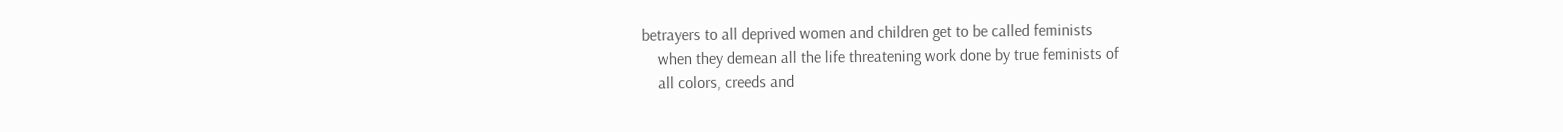betrayers to all deprived women and children get to be called feminists
    when they demean all the life threatening work done by true feminists of
    all colors, creeds and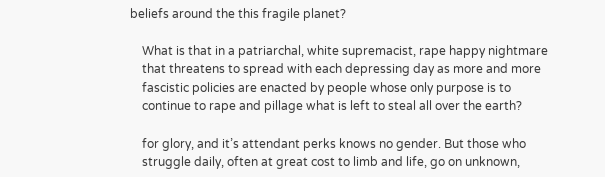beliefs around the this fragile planet?

    What is that in a patriarchal, white supremacist, rape happy nightmare
    that threatens to spread with each depressing day as more and more
    fascistic policies are enacted by people whose only purpose is to
    continue to rape and pillage what is left to steal all over the earth?

    for glory, and it’s attendant perks knows no gender. But those who
    struggle daily, often at great cost to limb and life, go on unknown,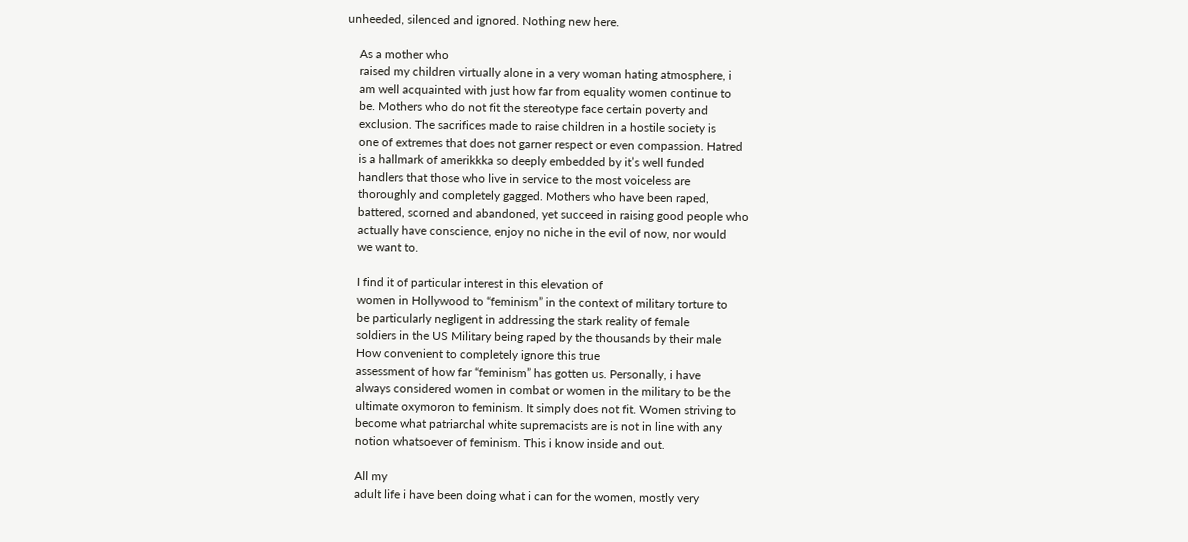unheeded, silenced and ignored. Nothing new here.

    As a mother who
    raised my children virtually alone in a very woman hating atmosphere, i
    am well acquainted with just how far from equality women continue to
    be. Mothers who do not fit the stereotype face certain poverty and
    exclusion. The sacrifices made to raise children in a hostile society is
    one of extremes that does not garner respect or even compassion. Hatred
    is a hallmark of amerikkka so deeply embedded by it’s well funded
    handlers that those who live in service to the most voiceless are
    thoroughly and completely gagged. Mothers who have been raped,
    battered, scorned and abandoned, yet succeed in raising good people who
    actually have conscience, enjoy no niche in the evil of now, nor would
    we want to.

    I find it of particular interest in this elevation of
    women in Hollywood to “feminism” in the context of military torture to
    be particularly negligent in addressing the stark reality of female
    soldiers in the US Military being raped by the thousands by their male
    How convenient to completely ignore this true
    assessment of how far “feminism” has gotten us. Personally, i have
    always considered women in combat or women in the military to be the
    ultimate oxymoron to feminism. It simply does not fit. Women striving to
    become what patriarchal white supremacists are is not in line with any
    notion whatsoever of feminism. This i know inside and out.

    All my
    adult life i have been doing what i can for the women, mostly very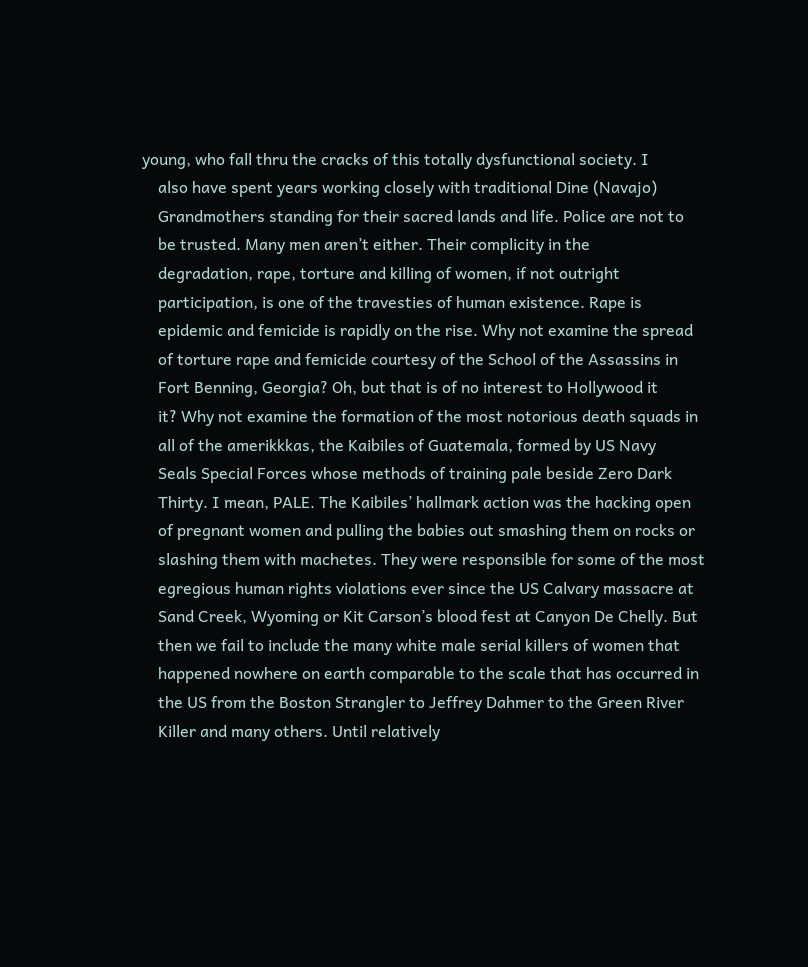young, who fall thru the cracks of this totally dysfunctional society. I
    also have spent years working closely with traditional Dine (Navajo)
    Grandmothers standing for their sacred lands and life. Police are not to
    be trusted. Many men aren’t either. Their complicity in the
    degradation, rape, torture and killing of women, if not outright
    participation, is one of the travesties of human existence. Rape is
    epidemic and femicide is rapidly on the rise. Why not examine the spread
    of torture rape and femicide courtesy of the School of the Assassins in
    Fort Benning, Georgia? Oh, but that is of no interest to Hollywood it
    it? Why not examine the formation of the most notorious death squads in
    all of the amerikkkas, the Kaibiles of Guatemala, formed by US Navy
    Seals Special Forces whose methods of training pale beside Zero Dark
    Thirty. I mean, PALE. The Kaibiles’ hallmark action was the hacking open
    of pregnant women and pulling the babies out smashing them on rocks or
    slashing them with machetes. They were responsible for some of the most
    egregious human rights violations ever since the US Calvary massacre at
    Sand Creek, Wyoming or Kit Carson’s blood fest at Canyon De Chelly. But
    then we fail to include the many white male serial killers of women that
    happened nowhere on earth comparable to the scale that has occurred in
    the US from the Boston Strangler to Jeffrey Dahmer to the Green River
    Killer and many others. Until relatively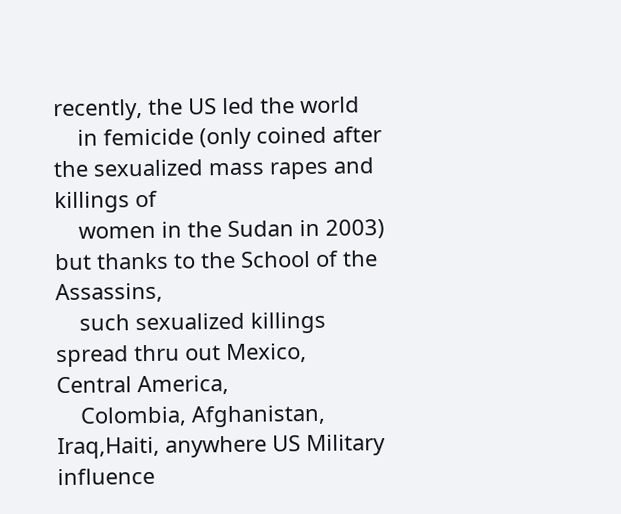recently, the US led the world
    in femicide (only coined after the sexualized mass rapes and killings of
    women in the Sudan in 2003) but thanks to the School of the Assassins,
    such sexualized killings spread thru out Mexico, Central America,
    Colombia, Afghanistan, Iraq,Haiti, anywhere US Military influence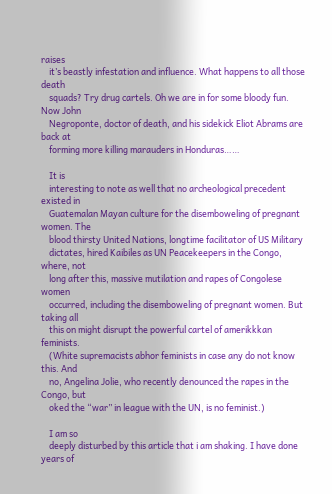raises
    it’s beastly infestation and influence. What happens to all those death
    squads? Try drug cartels. Oh we are in for some bloody fun. Now John
    Negroponte, doctor of death, and his sidekick Eliot Abrams are back at
    forming more killing marauders in Honduras……

    It is
    interesting to note as well that no archeological precedent existed in
    Guatemalan Mayan culture for the disemboweling of pregnant women. The
    blood thirsty United Nations, longtime facilitator of US Military
    dictates, hired Kaibiles as UN Peacekeepers in the Congo, where, not
    long after this, massive mutilation and rapes of Congolese women
    occurred, including the disemboweling of pregnant women. But taking all
    this on might disrupt the powerful cartel of amerikkkan feminists.
    (White supremacists abhor feminists in case any do not know this. And
    no, Angelina Jolie, who recently denounced the rapes in the Congo, but
    oked the “war” in league with the UN, is no feminist.)

    I am so
    deeply disturbed by this article that i am shaking. I have done years of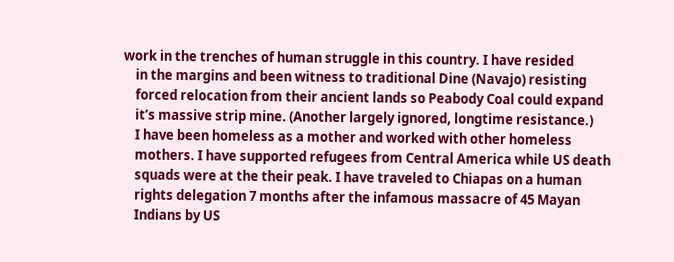work in the trenches of human struggle in this country. I have resided
    in the margins and been witness to traditional Dine (Navajo) resisting
    forced relocation from their ancient lands so Peabody Coal could expand
    it’s massive strip mine. (Another largely ignored, longtime resistance.)
    I have been homeless as a mother and worked with other homeless
    mothers. I have supported refugees from Central America while US death
    squads were at the their peak. I have traveled to Chiapas on a human
    rights delegation 7 months after the infamous massacre of 45 Mayan
    Indians by US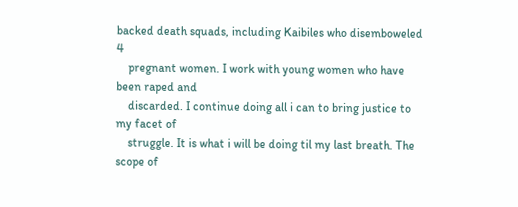backed death squads, including Kaibiles who disemboweled 4
    pregnant women. I work with young women who have been raped and
    discarded. I continue doing all i can to bring justice to my facet of
    struggle. It is what i will be doing til my last breath. The scope of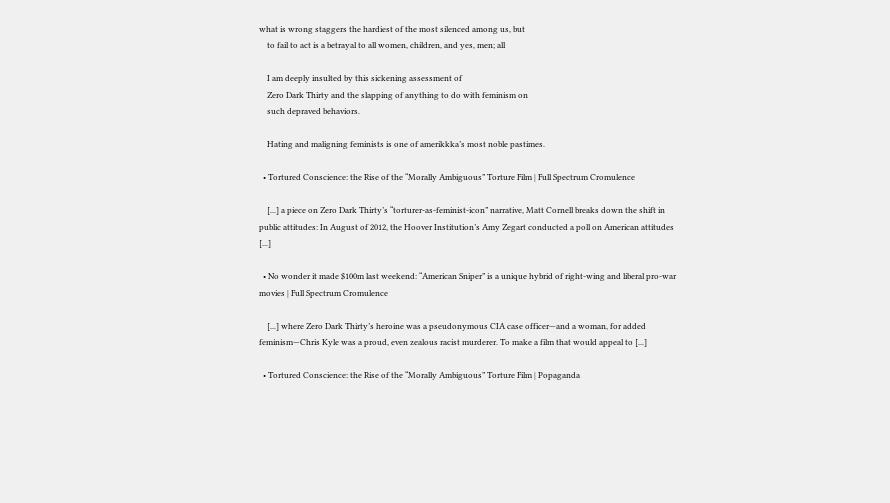what is wrong staggers the hardiest of the most silenced among us, but
    to fail to act is a betrayal to all women, children, and yes, men; all

    I am deeply insulted by this sickening assessment of
    Zero Dark Thirty and the slapping of anything to do with feminism on
    such depraved behaviors.

    Hating and maligning feminists is one of amerikkka’s most noble pastimes.

  • Tortured Conscience: the Rise of the “Morally Ambiguous” Torture Film | Full Spectrum Cromulence

    [...] a piece on Zero Dark Thirty’s “torturer-as-feminist-icon” narrative, Matt Cornell breaks down the shift in public attitudes: In August of 2012, the Hoover Institution’s Amy Zegart conducted a poll on American attitudes [...]

  • No wonder it made $100m last weekend: “American Sniper” is a unique hybrid of right-wing and liberal pro-war movies | Full Spectrum Cromulence

    [...] where Zero Dark Thirty’s heroine was a pseudonymous CIA case officer—and a woman, for added feminism—Chris Kyle was a proud, even zealous racist murderer. To make a film that would appeal to [...]

  • Tortured Conscience: the Rise of the “Morally Ambiguous” Torture Film | Popaganda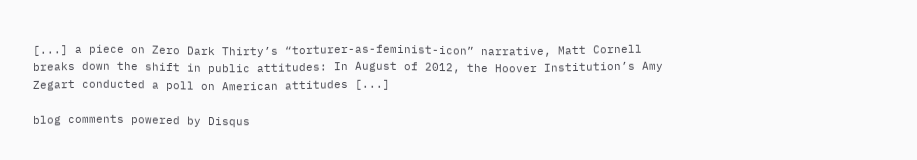[...] a piece on Zero Dark Thirty’s “torturer-as-feminist-icon” narrative, Matt Cornell breaks down the shift in public attitudes: In August of 2012, the Hoover Institution’s Amy Zegart conducted a poll on American attitudes [...]

blog comments powered by Disqus